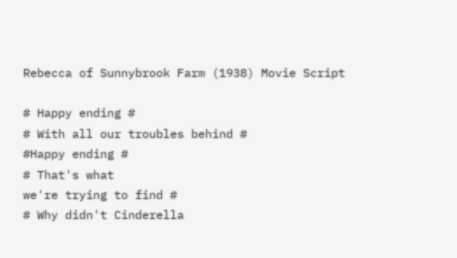Rebecca of Sunnybrook Farm (1938) Movie Script

# Happy ending #
# With all our troubles behind #
#Happy ending #
# That's what
we're trying to find #
# Why didn't Cinderella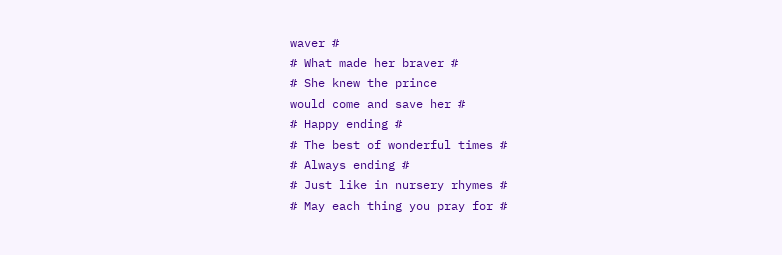waver #
# What made her braver #
# She knew the prince
would come and save her #
# Happy ending #
# The best of wonderful times #
# Always ending #
# Just like in nursery rhymes #
# May each thing you pray for #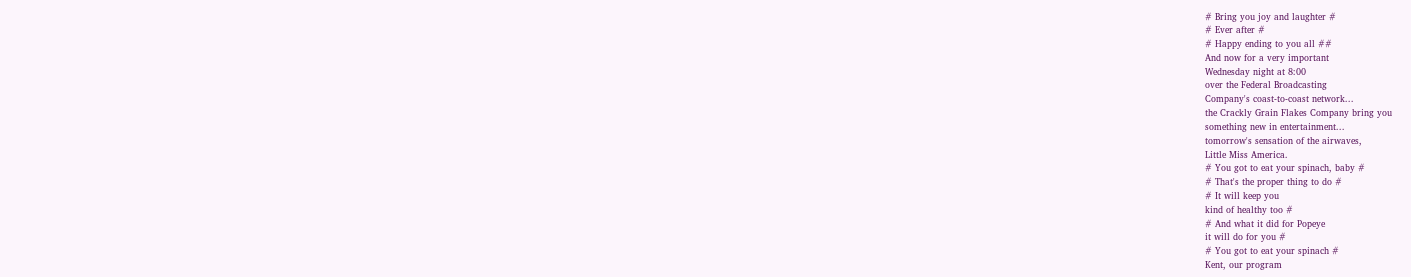# Bring you joy and laughter #
# Ever after #
# Happy ending to you all ##
And now for a very important
Wednesday night at 8:00
over the Federal Broadcasting
Company's coast-to-coast network...
the Crackly Grain Flakes Company bring you
something new in entertainment...
tomorrow's sensation of the airwaves,
Little Miss America.
# You got to eat your spinach, baby #
# That's the proper thing to do #
# It will keep you
kind of healthy too #
# And what it did for Popeye
it will do for you #
# You got to eat your spinach #
Kent, our program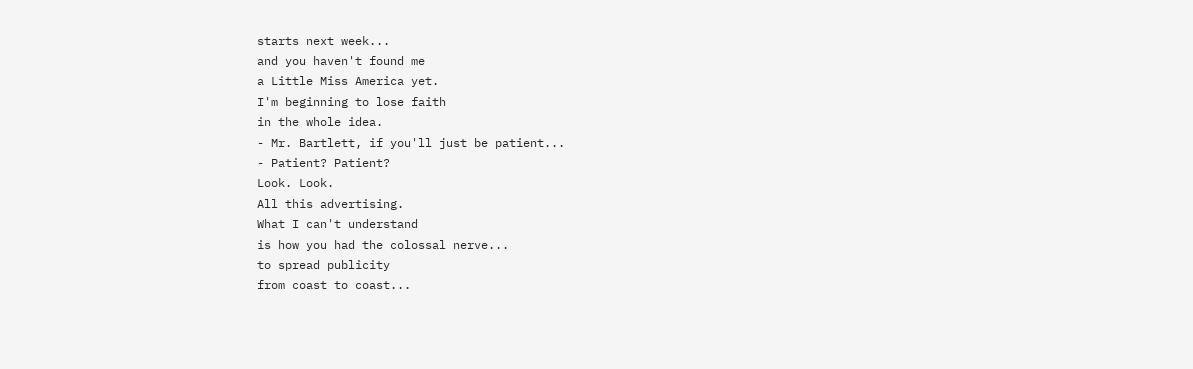starts next week...
and you haven't found me
a Little Miss America yet.
I'm beginning to lose faith
in the whole idea.
- Mr. Bartlett, if you'll just be patient...
- Patient? Patient?
Look. Look.
All this advertising.
What I can't understand
is how you had the colossal nerve...
to spread publicity
from coast to coast...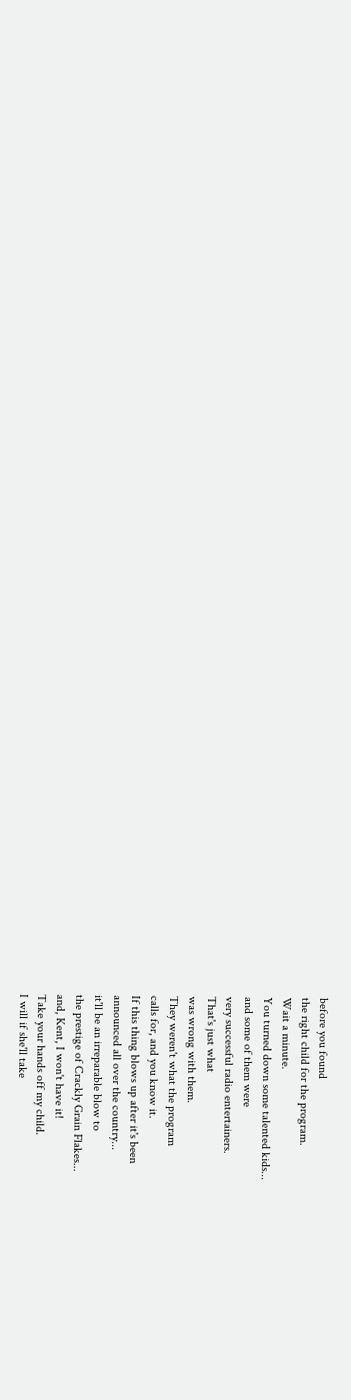before you found
the right child for the program.
Wait a minute.
You turned down some talented kids...
and some of them were
very successful radio entertainers.
That's just what
was wrong with them.
They weren't what the program
calls for, and you know it.
If this thing blows up after it's been
announced all over the country...
it'll be an irreparable blow to
the prestige of Crackly Grain Flakes...
and, Kent, I won't have it!
Take your hands off my child.
I will if she'll take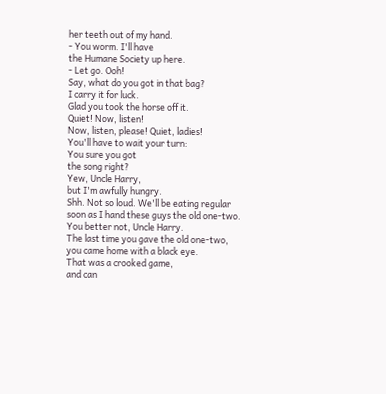her teeth out of my hand.
- You worm. I'll have
the Humane Society up here.
- Let go. Ooh!
Say, what do you got in that bag?
I carry it for luck.
Glad you took the horse off it.
Quiet! Now, listen!
Now, listen, please! Quiet, ladies!
You'll have to wait your turn:
You sure you got
the song right?
Yew, Uncle Harry,
but I'm awfully hungry.
Shh. Not so loud. We'll be eating regular
soon as I hand these guys the old one-two.
You better not, Uncle Harry.
The last time you gave the old one-two,
you came home with a black eye.
That was a crooked game,
and can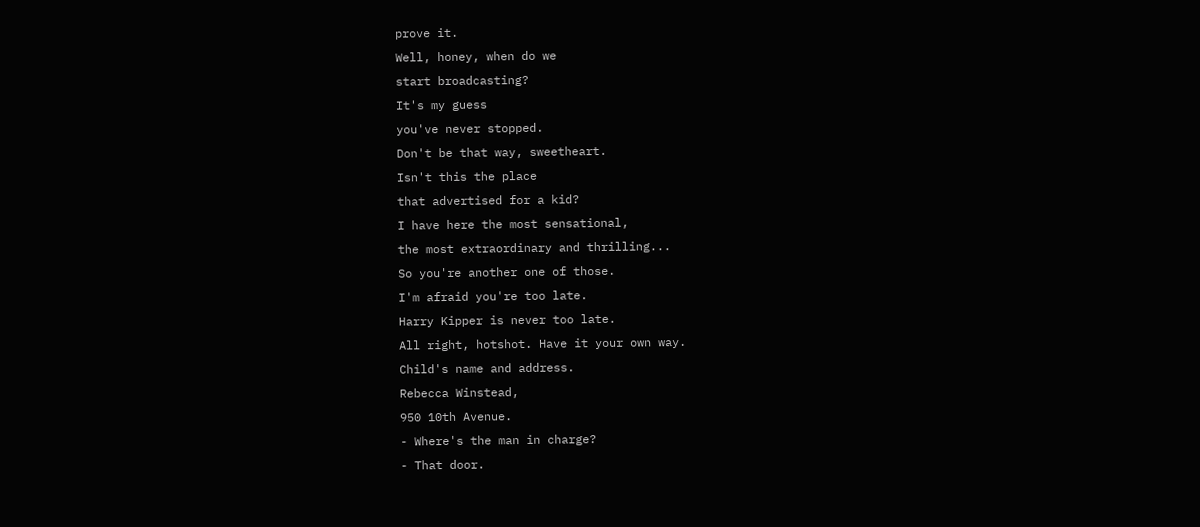prove it.
Well, honey, when do we
start broadcasting?
It's my guess
you've never stopped.
Don't be that way, sweetheart.
Isn't this the place
that advertised for a kid?
I have here the most sensational,
the most extraordinary and thrilling...
So you're another one of those.
I'm afraid you're too late.
Harry Kipper is never too late.
All right, hotshot. Have it your own way.
Child's name and address.
Rebecca Winstead,
950 10th Avenue.
- Where's the man in charge?
- That door.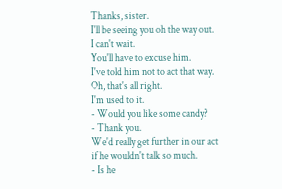Thanks, sister.
I'll be seeing you oh the way out.
I can't wait.
You'll have to excuse him.
I've told him not to act that way.
Oh, that's all right.
I'm used to it.
- Would you like some candy?
- Thank you.
We'd really get further in our act
if he wouldn't talk so much.
- Is he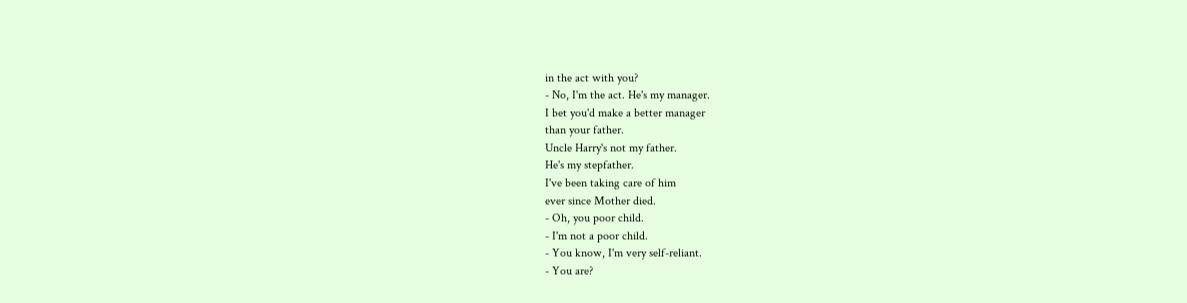in the act with you?
- No, I'm the act. He's my manager.
I bet you'd make a better manager
than your father.
Uncle Harry's not my father.
He's my stepfather.
I've been taking care of him
ever since Mother died.
- Oh, you poor child.
- I'm not a poor child.
- You know, I'm very self-reliant.
- You are?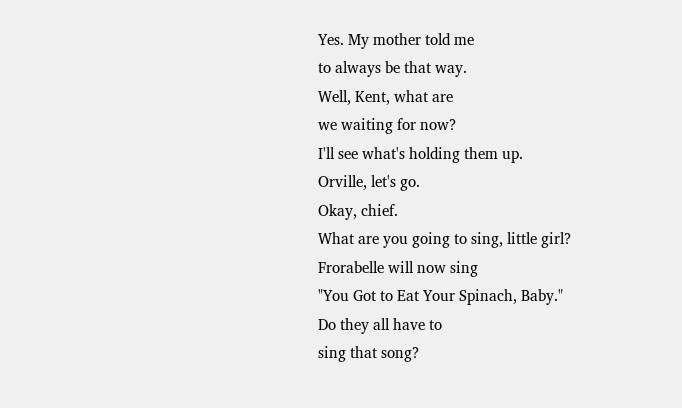Yes. My mother told me
to always be that way.
Well, Kent, what are
we waiting for now?
I'll see what's holding them up.
Orville, let's go.
Okay, chief.
What are you going to sing, little girl?
Frorabelle will now sing
"You Got to Eat Your Spinach, Baby."
Do they all have to
sing that song?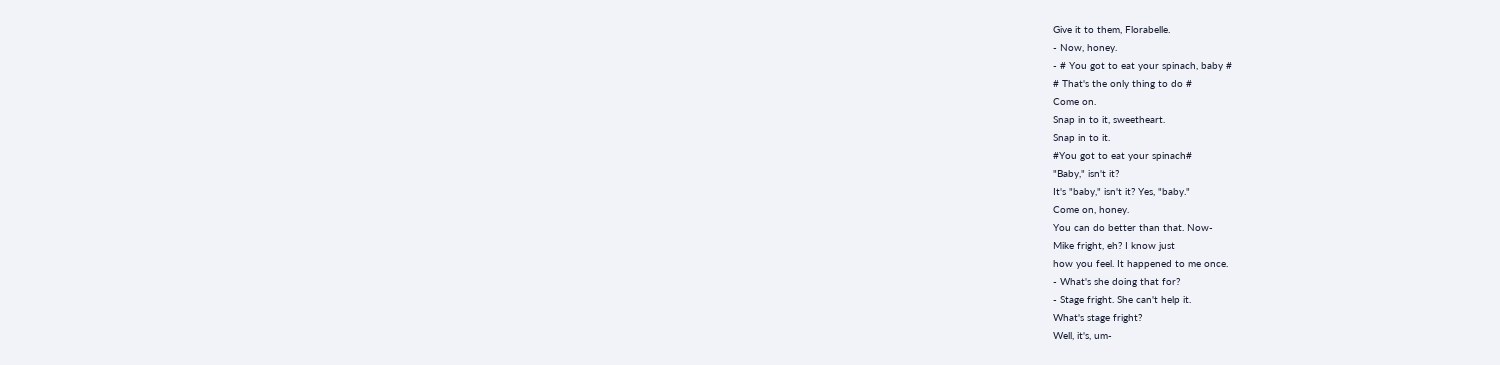Give it to them, Florabelle.
- Now, honey.
- # You got to eat your spinach, baby #
# That's the only thing to do #
Come on.
Snap in to it, sweetheart.
Snap in to it.
#You got to eat your spinach#
"Baby," isn't it?
It's "baby," isn't it? Yes, "baby."
Come on, honey.
You can do better than that. Now-
Mike fright, eh? I know just
how you feel. It happened to me once.
- What's she doing that for?
- Stage fright. She can't help it.
What's stage fright?
Well, it's, um-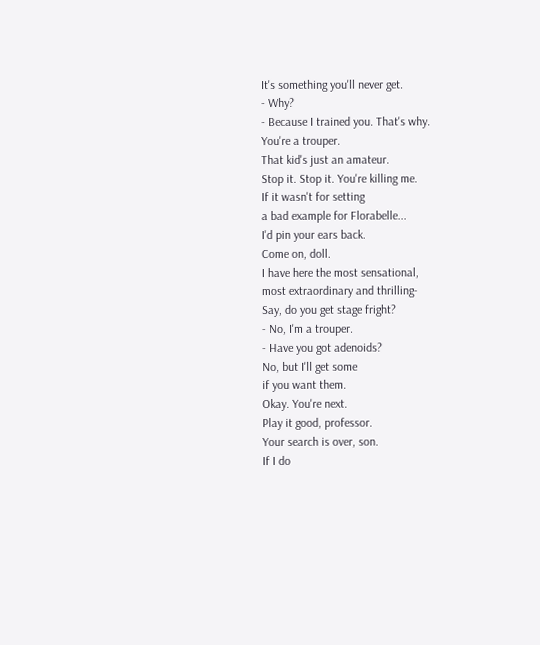It's something you'll never get.
- Why?
- Because I trained you. That's why.
You're a trouper.
That kid's just an amateur.
Stop it. Stop it. You're killing me.
If it wasn't for setting
a bad example for Florabelle...
I'd pin your ears back.
Come on, doll.
I have here the most sensational,
most extraordinary and thrilling-
Say, do you get stage fright?
- No, I'm a trouper.
- Have you got adenoids?
No, but I'll get some
if you want them.
Okay. You're next.
Play it good, professor.
Your search is over, son.
If I do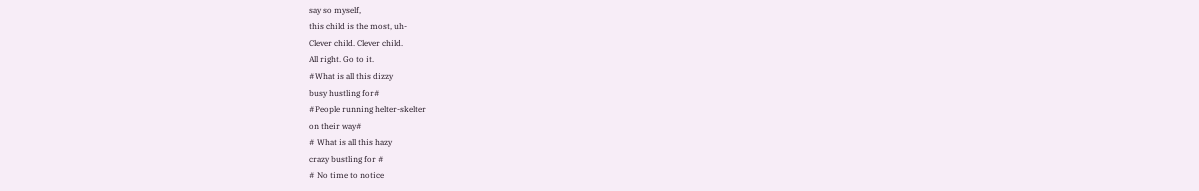say so myself,
this child is the most, uh-
Clever child. Clever child.
All right. Go to it.
#What is all this dizzy
busy hustling for#
#People running helter-skelter
on their way#
# What is all this hazy
crazy bustling for #
# No time to notice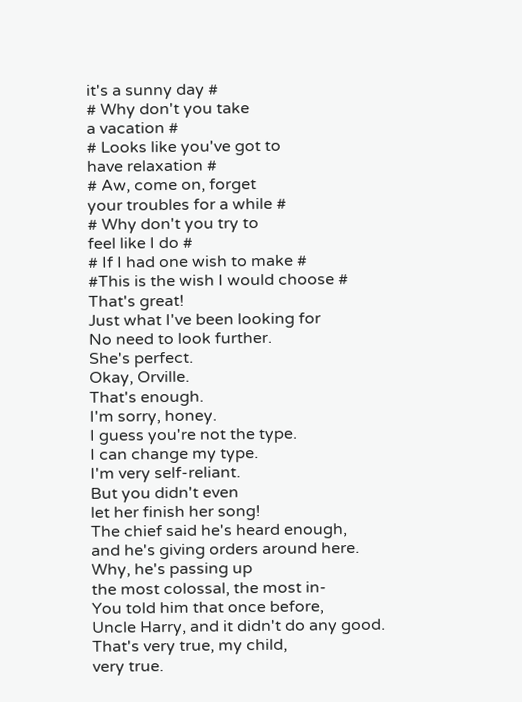it's a sunny day #
# Why don't you take
a vacation #
# Looks like you've got to
have relaxation #
# Aw, come on, forget
your troubles for a while #
# Why don't you try to
feel like I do #
# If I had one wish to make #
#This is the wish I would choose #
That's great!
Just what I've been looking for
No need to look further.
She's perfect.
Okay, Orville.
That's enough.
I'm sorry, honey.
I guess you're not the type.
I can change my type.
I'm very self-reliant.
But you didn't even
let her finish her song!
The chief said he's heard enough,
and he's giving orders around here.
Why, he's passing up
the most colossal, the most in-
You told him that once before,
Uncle Harry, and it didn't do any good.
That's very true, my child,
very true.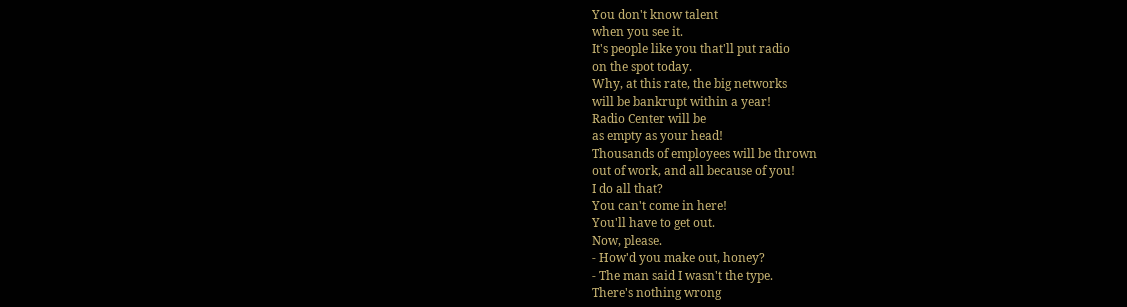You don't know talent
when you see it.
It's people like you that'll put radio
on the spot today.
Why, at this rate, the big networks
will be bankrupt within a year!
Radio Center will be
as empty as your head!
Thousands of employees will be thrown
out of work, and all because of you!
I do all that?
You can't come in here!
You'll have to get out.
Now, please.
- How'd you make out, honey?
- The man said I wasn't the type.
There's nothing wrong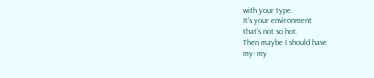with your type.
It's your environment
that's not so hot.
Then maybe I should have
my- my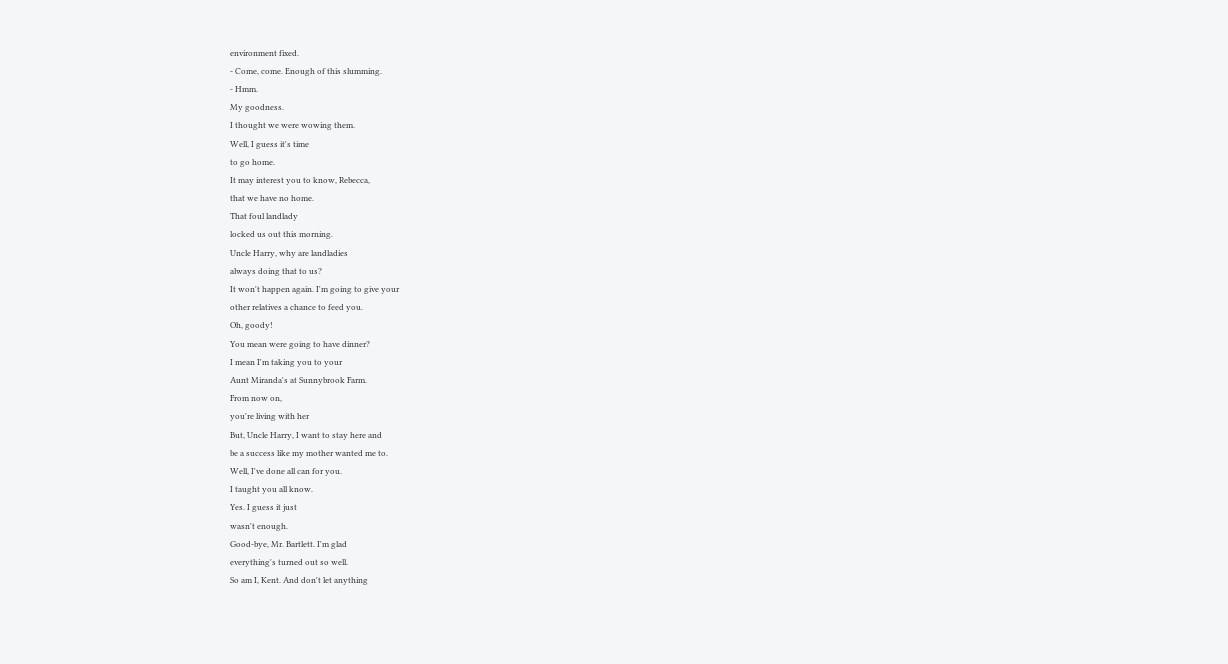environment fixed.
- Come, come. Enough of this slumming.
- Hmm.
My goodness.
I thought we were wowing them.
Well, I guess it's time
to go home.
It may interest you to know, Rebecca,
that we have no home.
That foul landlady
locked us out this morning.
Uncle Harry, why are landladies
always doing that to us?
It won't happen again. I'm going to give your
other relatives a chance to feed you.
Oh, goody!
You mean were going to have dinner?
I mean I'm taking you to your
Aunt Miranda's at Sunnybrook Farm.
From now on,
you're living with her
But, Uncle Harry, I want to stay here and
be a success like my mother wanted me to.
Well, I've done all can for you.
I taught you all know.
Yes. I guess it just
wasn't enough.
Good-bye, Mr. Bartlett. I'm glad
everything's turned out so well.
So am I, Kent. And don't let anything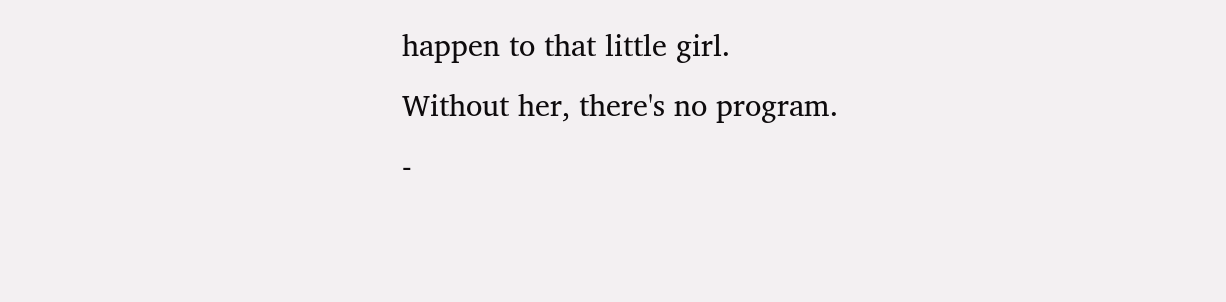happen to that little girl.
Without her, there's no program.
-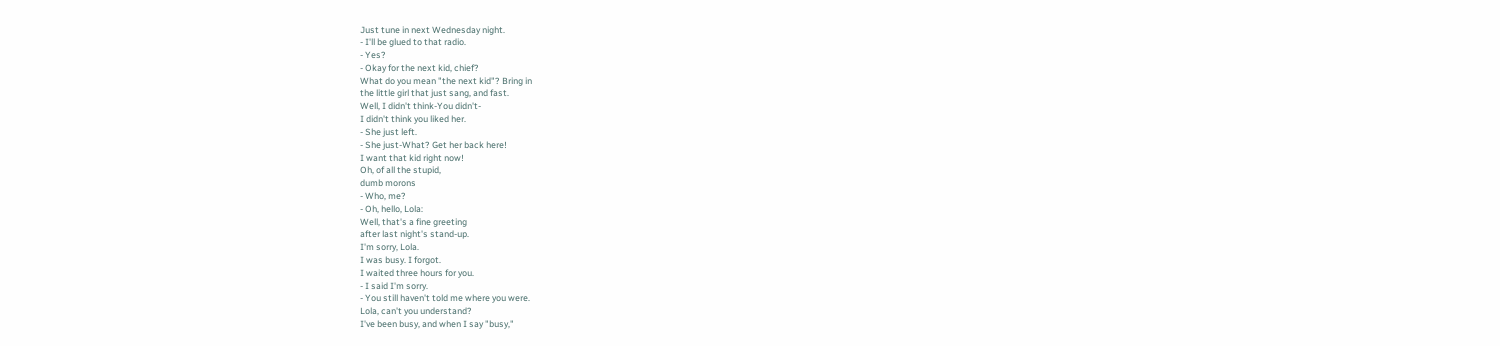Just tune in next Wednesday night.
- I'll be glued to that radio.
- Yes?
- Okay for the next kid, chief?
What do you mean "the next kid"? Bring in
the little girl that just sang, and fast.
Well, I didn't think-You didn't-
I didn't think you liked her.
- She just left.
- She just-What? Get her back here!
I want that kid right now!
Oh, of all the stupid,
dumb morons
- Who, me?
- Oh, hello, Lola:
Well, that's a fine greeting
after last night's stand-up.
I'm sorry, Lola.
I was busy. I forgot.
I waited three hours for you.
- I said I'm sorry.
- You still haven't told me where you were.
Lola, can't you understand?
I've been busy, and when I say "busy,"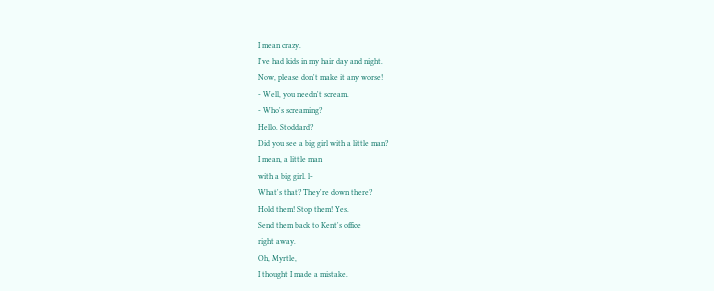I mean crazy.
I've had kids in my hair day and night.
Now, please don't make it any worse!
- Well, you needn't scream.
- Who's screaming?
Hello. Stoddard?
Did you see a big girl with a little man?
I mean, a little man
with a big girl. l-
What's that? They're down there?
Hold them! Stop them! Yes.
Send them back to Kent's office
right away.
Oh, Myrtle,
I thought I made a mistake.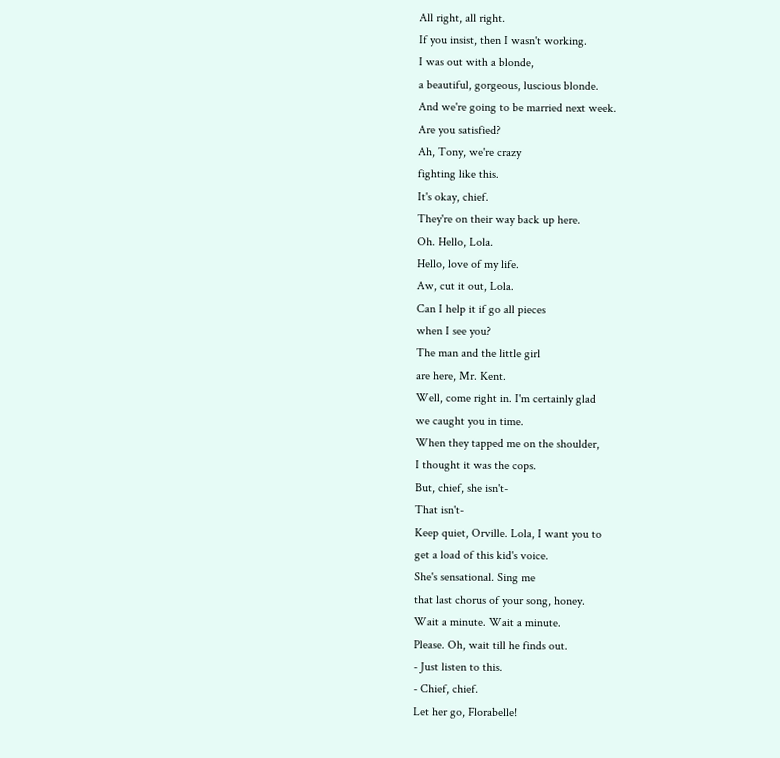All right, all right.
If you insist, then I wasn't working.
I was out with a blonde,
a beautiful, gorgeous, luscious blonde.
And we're going to be married next week.
Are you satisfied?
Ah, Tony, we're crazy
fighting like this.
It's okay, chief.
They're on their way back up here.
Oh. Hello, Lola.
Hello, love of my life.
Aw, cut it out, Lola.
Can I help it if go all pieces
when I see you?
The man and the little girl
are here, Mr. Kent.
Well, come right in. I'm certainly glad
we caught you in time.
When they tapped me on the shoulder,
I thought it was the cops.
But, chief, she isn't-
That isn't-
Keep quiet, Orville. Lola, I want you to
get a load of this kid's voice.
She's sensational. Sing me
that last chorus of your song, honey.
Wait a minute. Wait a minute.
Please. Oh, wait till he finds out.
- Just listen to this.
- Chief, chief.
Let her go, Florabelle!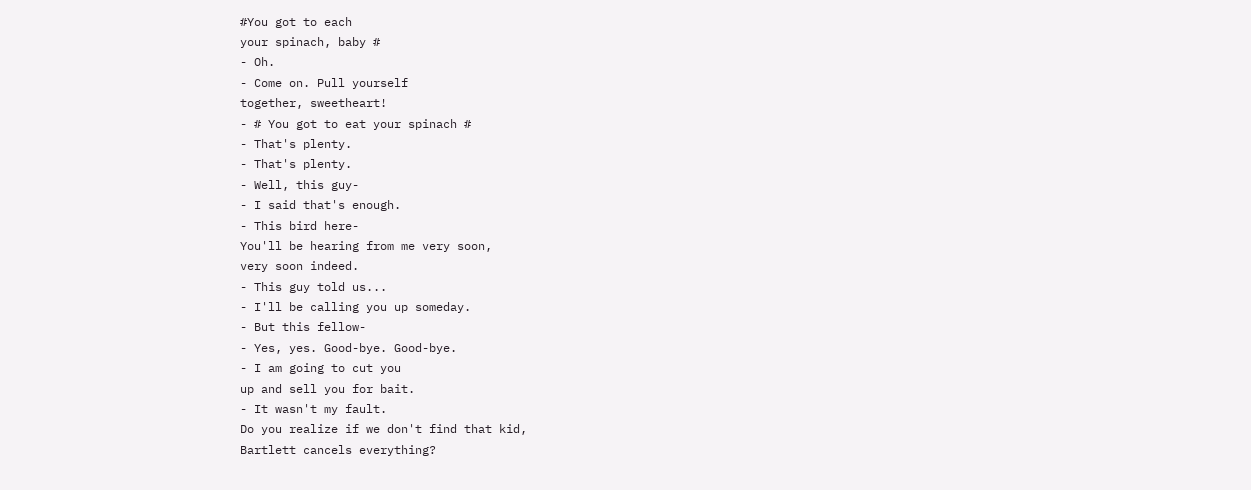#You got to each
your spinach, baby #
- Oh.
- Come on. Pull yourself
together, sweetheart!
- # You got to eat your spinach #
- That's plenty.
- That's plenty.
- Well, this guy-
- I said that's enough.
- This bird here-
You'll be hearing from me very soon,
very soon indeed.
- This guy told us...
- I'll be calling you up someday.
- But this fellow-
- Yes, yes. Good-bye. Good-bye.
- I am going to cut you
up and sell you for bait.
- It wasn't my fault.
Do you realize if we don't find that kid,
Bartlett cancels everything?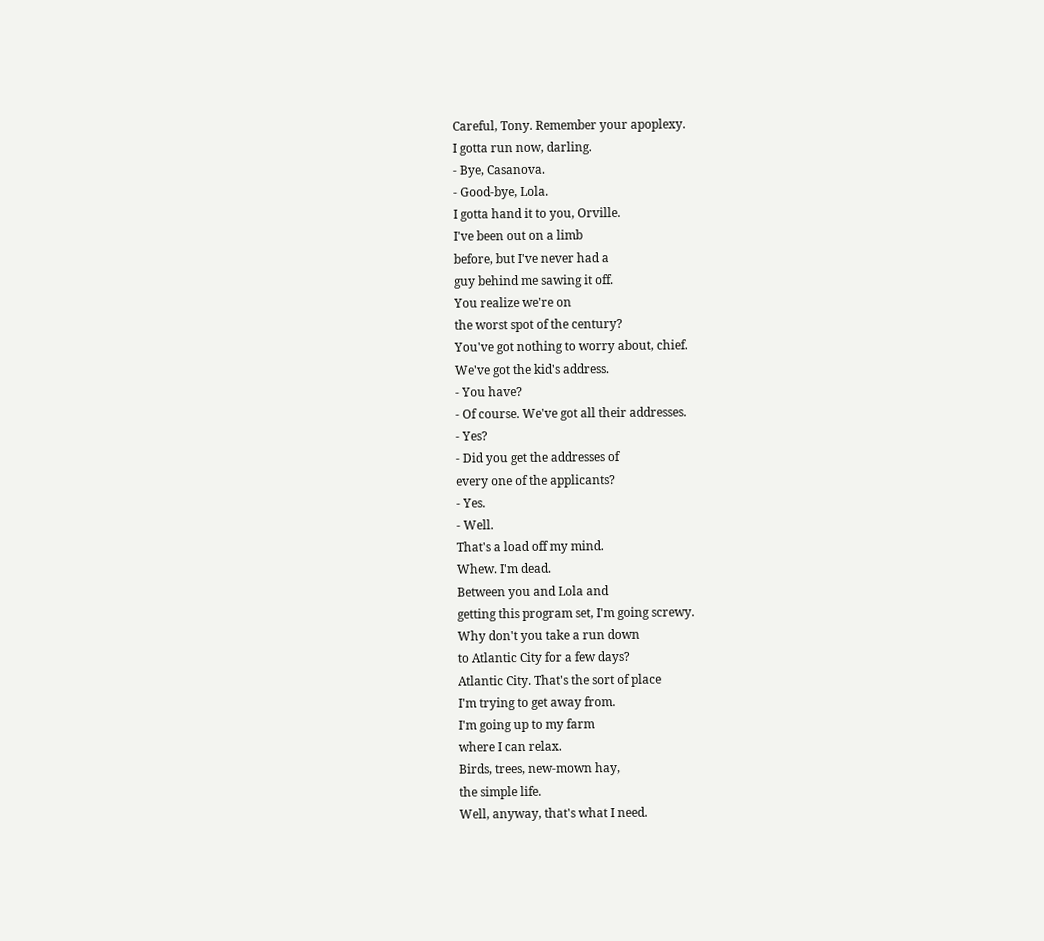Careful, Tony. Remember your apoplexy.
I gotta run now, darling.
- Bye, Casanova.
- Good-bye, Lola.
I gotta hand it to you, Orville.
I've been out on a limb
before, but I've never had a
guy behind me sawing it off.
You realize we're on
the worst spot of the century?
You've got nothing to worry about, chief.
We've got the kid's address.
- You have?
- Of course. We've got all their addresses.
- Yes?
- Did you get the addresses of
every one of the applicants?
- Yes.
- Well.
That's a load off my mind.
Whew. I'm dead.
Between you and Lola and
getting this program set, I'm going screwy.
Why don't you take a run down
to Atlantic City for a few days?
Atlantic City. That's the sort of place
I'm trying to get away from.
I'm going up to my farm
where I can relax.
Birds, trees, new-mown hay,
the simple life.
Well, anyway, that's what I need.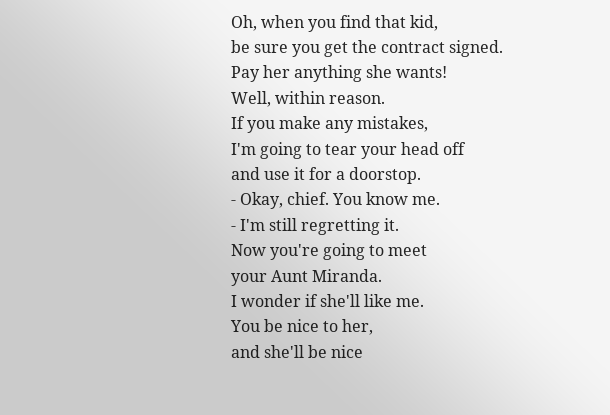Oh, when you find that kid,
be sure you get the contract signed.
Pay her anything she wants!
Well, within reason.
If you make any mistakes,
I'm going to tear your head off
and use it for a doorstop.
- Okay, chief. You know me.
- I'm still regretting it.
Now you're going to meet
your Aunt Miranda.
I wonder if she'll like me.
You be nice to her,
and she'll be nice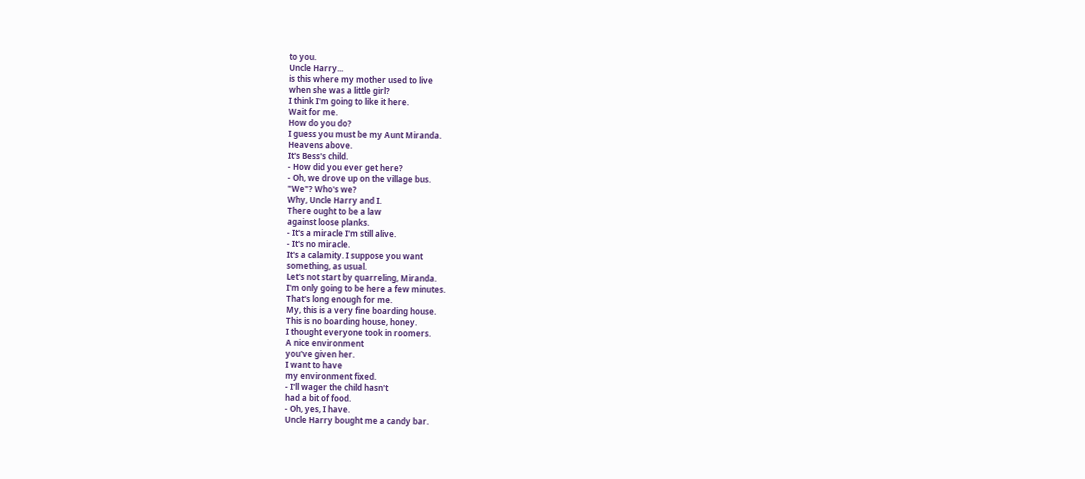to you.
Uncle Harry...
is this where my mother used to live
when she was a little girl?
I think I'm going to like it here.
Wait for me.
How do you do?
I guess you must be my Aunt Miranda.
Heavens above.
It's Bess's child.
- How did you ever get here?
- Oh, we drove up on the village bus.
"We"? Who's we?
Why, Uncle Harry and I.
There ought to be a law
against loose planks.
- It's a miracle I'm still alive.
- It's no miracle.
It's a calamity. I suppose you want
something, as usual.
Let's not start by quarreling, Miranda.
I'm only going to be here a few minutes.
That's long enough for me.
My, this is a very fine boarding house.
This is no boarding house, honey.
I thought everyone took in roomers.
A nice environment
you've given her.
I want to have
my environment fixed.
- I'll wager the child hasn't
had a bit of food.
- Oh, yes, I have.
Uncle Harry bought me a candy bar.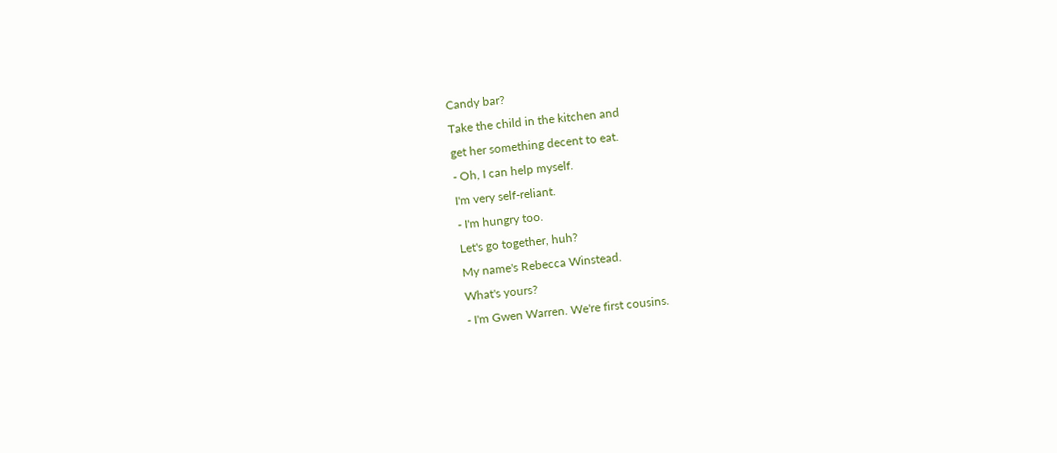Candy bar?
Take the child in the kitchen and
get her something decent to eat.
- Oh, I can help myself.
I'm very self-reliant.
- I'm hungry too.
Let's go together, huh?
My name's Rebecca Winstead.
What's yours?
- I'm Gwen Warren. We're first cousins.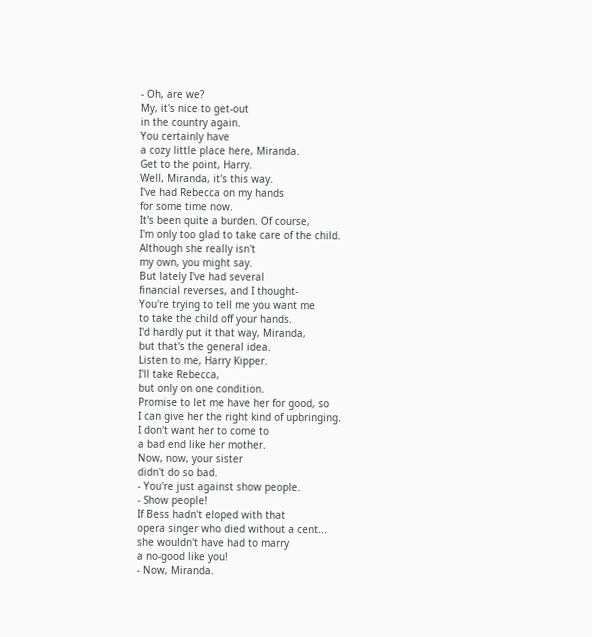- Oh, are we?
My, it's nice to get-out
in the country again.
You certainly have
a cozy little place here, Miranda.
Get to the point, Harry.
Well, Miranda, it's this way.
I've had Rebecca on my hands
for some time now.
It's been quite a burden. Of course,
I'm only too glad to take care of the child.
Although she really isn't
my own, you might say.
But lately I've had several
financial reverses, and I thought-
You're trying to tell me you want me
to take the child off your hands.
I'd hardly put it that way, Miranda,
but that's the general idea.
Listen to me, Harry Kipper.
I'll take Rebecca,
but only on one condition.
Promise to let me have her for good, so
I can give her the right kind of upbringing.
I don't want her to come to
a bad end like her mother.
Now, now, your sister
didn't do so bad.
- You're just against show people.
- Show people!
If Bess hadn't eloped with that
opera singer who died without a cent...
she wouldn't have had to marry
a no-good like you!
- Now, Miranda.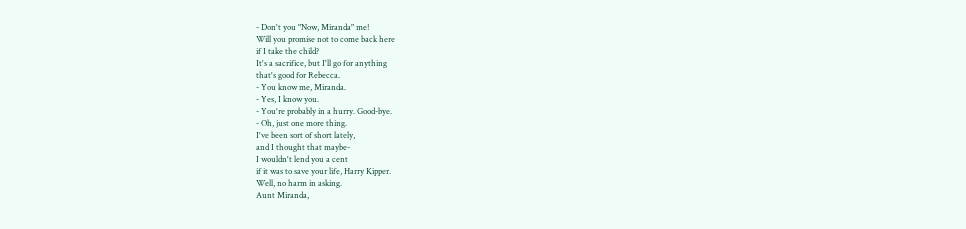- Don't you "Now, Miranda" me!
Will you promise not to come back here
if I take the child?
It's a sacrifice, but I'll go for anything
that's good for Rebecca.
- You know me, Miranda.
- Yes, I know you.
- You're probably in a hurry. Good-bye.
- Oh, just one more thing.
I've been sort of short lately,
and I thought that maybe-
I wouldn't lend you a cent
if it was to save your life, Harry Kipper.
Well, no harm in asking.
Aunt Miranda,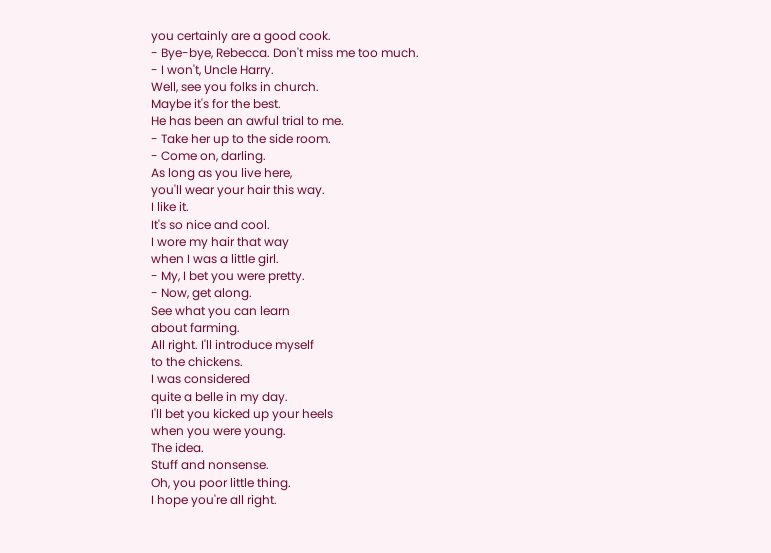you certainly are a good cook.
- Bye-bye, Rebecca. Don't miss me too much.
- I won't, Uncle Harry.
Well, see you folks in church.
Maybe it's for the best.
He has been an awful trial to me.
- Take her up to the side room.
- Come on, darling.
As long as you live here,
you'll wear your hair this way.
I like it.
It's so nice and cool.
I wore my hair that way
when I was a little girl.
- My, I bet you were pretty.
- Now, get along.
See what you can learn
about farming.
All right. I'll introduce myself
to the chickens.
I was considered
quite a belle in my day.
I'll bet you kicked up your heels
when you were young.
The idea.
Stuff and nonsense.
Oh, you poor little thing.
I hope you're all right.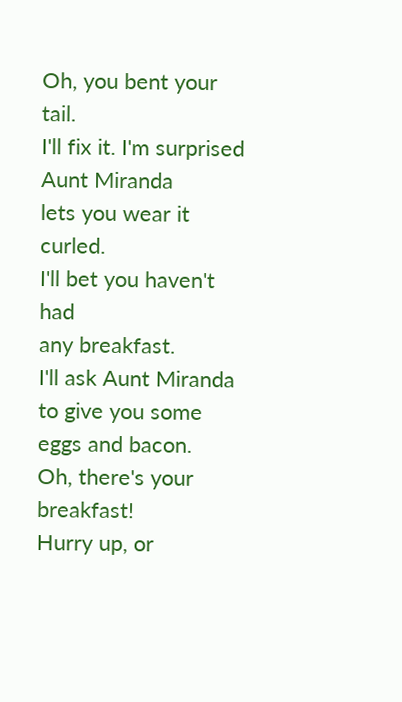Oh, you bent your tail.
I'll fix it. I'm surprised Aunt Miranda
lets you wear it curled.
I'll bet you haven't had
any breakfast.
I'll ask Aunt Miranda
to give you some eggs and bacon.
Oh, there's your breakfast!
Hurry up, or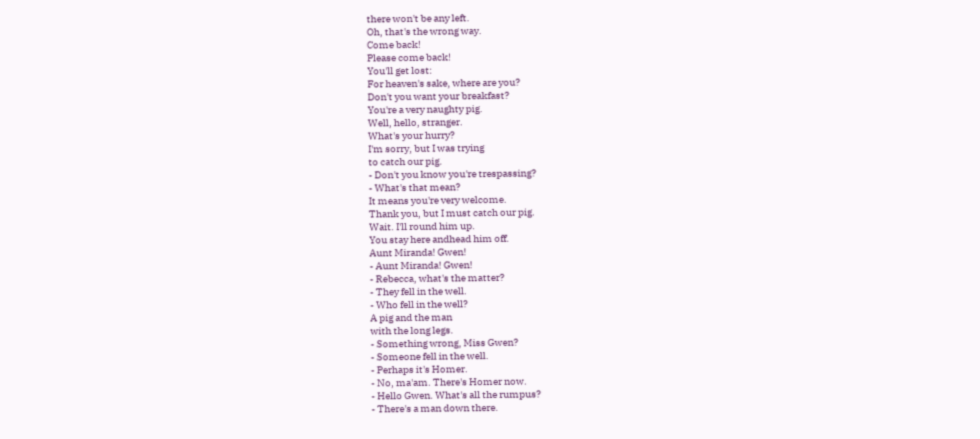there won't be any left.
Oh, that's the wrong way.
Come back!
Please come back!
You'll get lost:
For heaven's sake, where are you?
Don't you want your breakfast?
You're a very naughty pig.
Well, hello, stranger.
What's your hurry?
I'm sorry, but I was trying
to catch our pig.
- Don't you know you're trespassing?
- What's that mean?
It means you're very welcome.
Thank you, but I must catch our pig.
Wait. I'll round him up.
You stay here andhead him off.
Aunt Miranda! Gwen!
- Aunt Miranda! Gwen!
- Rebecca, what's the matter?
- They fell in the well.
- Who fell in the well?
A pig and the man
with the long legs.
- Something wrong, Miss Gwen?
- Someone fell in the well.
- Perhaps it's Homer.
- No, ma'am. There's Homer now.
- Hello Gwen. What's all the rumpus?
- There's a man down there.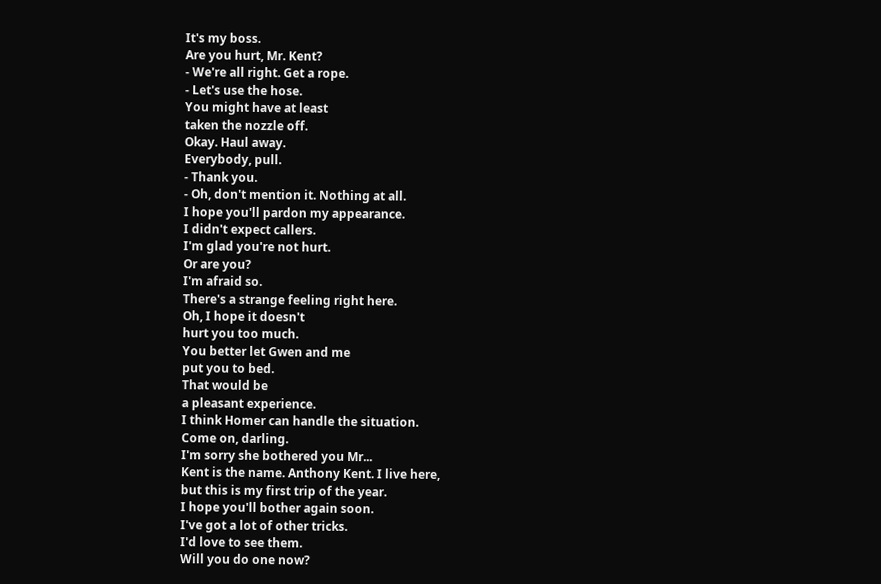It's my boss.
Are you hurt, Mr. Kent?
- We're all right. Get a rope.
- Let's use the hose.
You might have at least
taken the nozzle off.
Okay. Haul away.
Everybody, pull.
- Thank you.
- Oh, don't mention it. Nothing at all.
I hope you'll pardon my appearance.
I didn't expect callers.
I'm glad you're not hurt.
Or are you?
I'm afraid so.
There's a strange feeling right here.
Oh, I hope it doesn't
hurt you too much.
You better let Gwen and me
put you to bed.
That would be
a pleasant experience.
I think Homer can handle the situation.
Come on, darling.
I'm sorry she bothered you Mr...
Kent is the name. Anthony Kent. I live here,
but this is my first trip of the year.
I hope you'll bother again soon.
I've got a lot of other tricks.
I'd love to see them.
Will you do one now?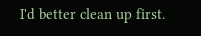I'd better clean up first.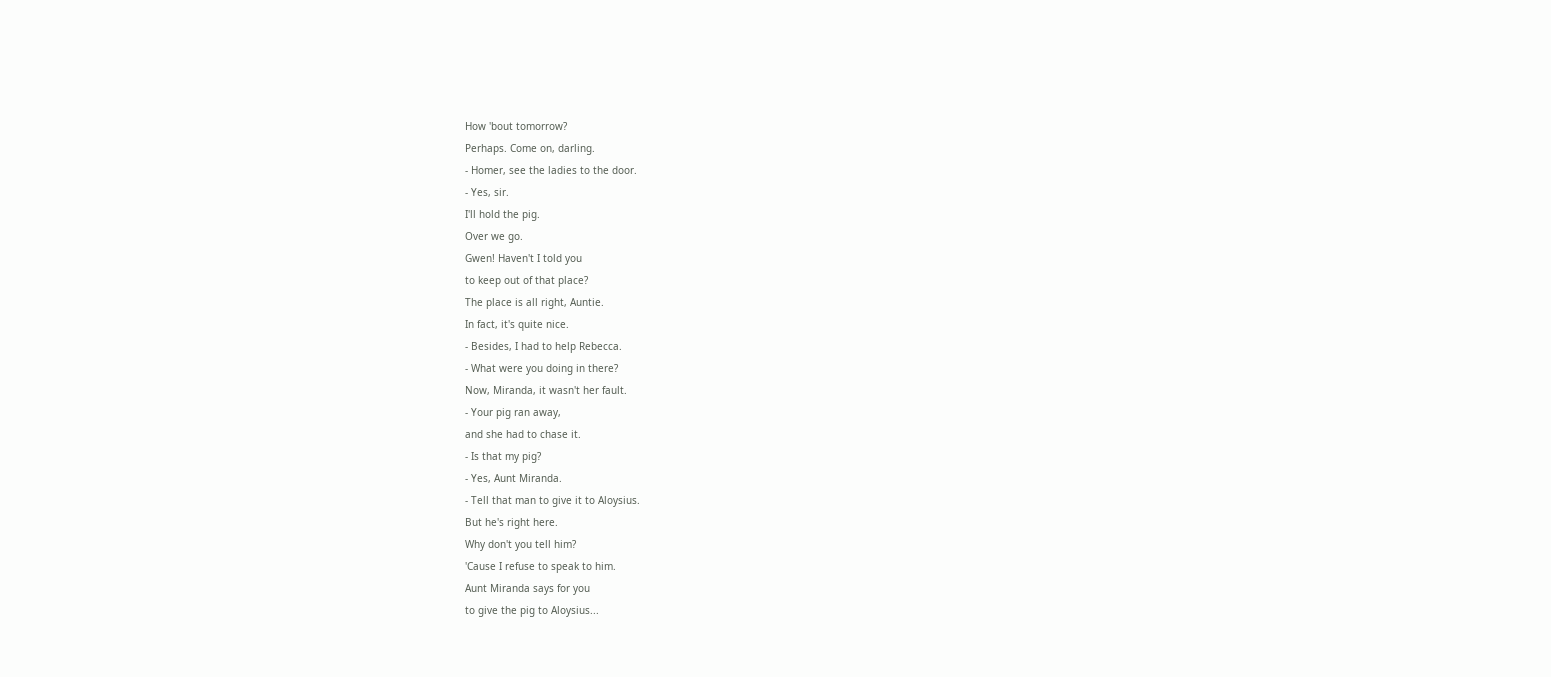How 'bout tomorrow?
Perhaps. Come on, darling.
- Homer, see the ladies to the door.
- Yes, sir.
I'll hold the pig.
Over we go.
Gwen! Haven't I told you
to keep out of that place?
The place is all right, Auntie.
In fact, it's quite nice.
- Besides, I had to help Rebecca.
- What were you doing in there?
Now, Miranda, it wasn't her fault.
- Your pig ran away,
and she had to chase it.
- Is that my pig?
- Yes, Aunt Miranda.
- Tell that man to give it to Aloysius.
But he's right here.
Why don't you tell him?
'Cause I refuse to speak to him.
Aunt Miranda says for you
to give the pig to Aloysius...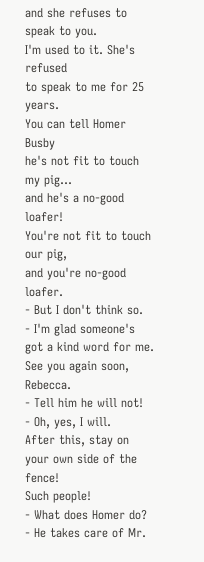and she refuses to speak to you.
I'm used to it. She's refused
to speak to me for 25 years.
You can tell Homer Busby
he's not fit to touch my pig...
and he's a no-good loafer!
You're not fit to touch our pig,
and you're no-good loafer.
- But I don't think so.
- I'm glad someone's got a kind word for me.
See you again soon, Rebecca.
- Tell him he will not!
- Oh, yes, I will.
After this, stay on
your own side of the fence!
Such people!
- What does Homer do?
- He takes care of Mr.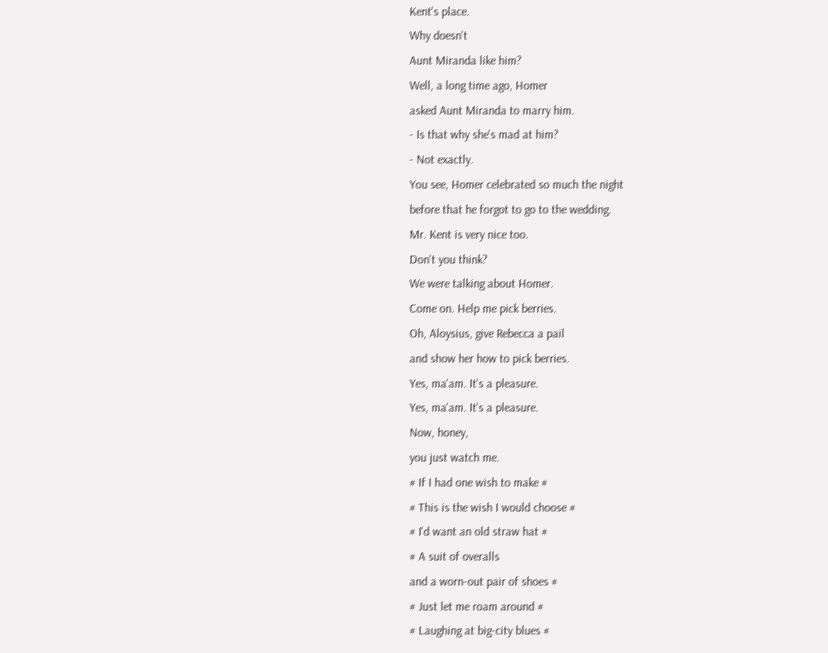Kent's place.
Why doesn't
Aunt Miranda like him?
Well, a long time ago, Homer
asked Aunt Miranda to marry him.
- Is that why she's mad at him?
- Not exactly.
You see, Homer celebrated so much the night
before that he forgot to go to the wedding.
Mr. Kent is very nice too.
Don't you think?
We were talking about Homer.
Come on. Help me pick berries.
Oh, Aloysius, give Rebecca a pail
and show her how to pick berries.
Yes, ma'am. It's a pleasure.
Yes, ma'am. It's a pleasure.
Now, honey,
you just watch me.
# If I had one wish to make #
# This is the wish I would choose #
# I'd want an old straw hat #
# A suit of overalls
and a worn-out pair of shoes #
# Just let me roam around #
# Laughing at big-city blues #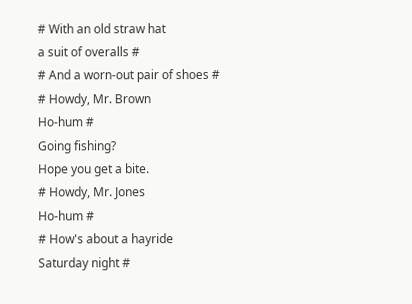# With an old straw hat
a suit of overalls #
# And a worn-out pair of shoes #
# Howdy, Mr. Brown
Ho-hum #
Going fishing?
Hope you get a bite.
# Howdy, Mr. Jones
Ho-hum #
# How's about a hayride
Saturday night #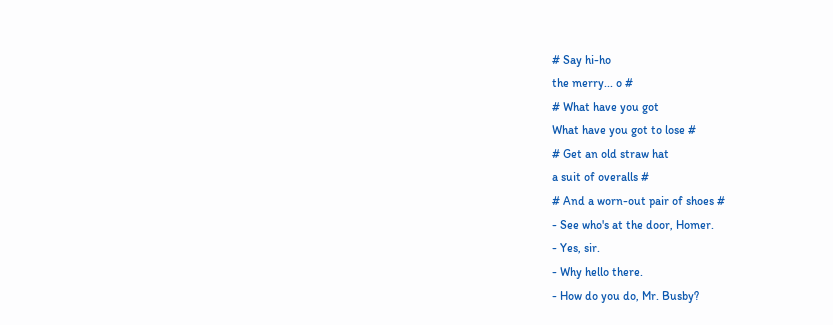# Say hi-ho
the merry... o #
# What have you got
What have you got to lose #
# Get an old straw hat
a suit of overalls #
# And a worn-out pair of shoes #
- See who's at the door, Homer.
- Yes, sir.
- Why hello there.
- How do you do, Mr. Busby?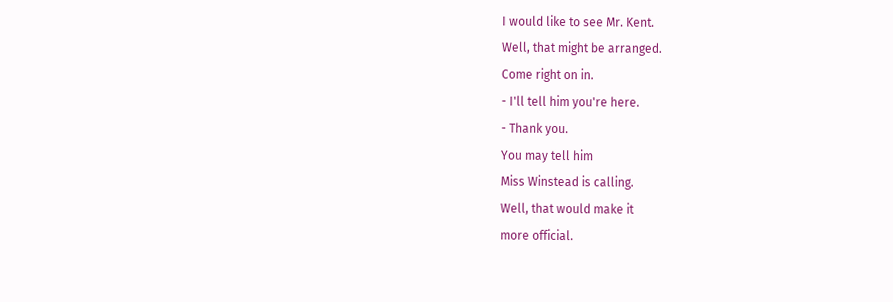I would like to see Mr. Kent.
Well, that might be arranged.
Come right on in.
- I'll tell him you're here.
- Thank you.
You may tell him
Miss Winstead is calling.
Well, that would make it
more official.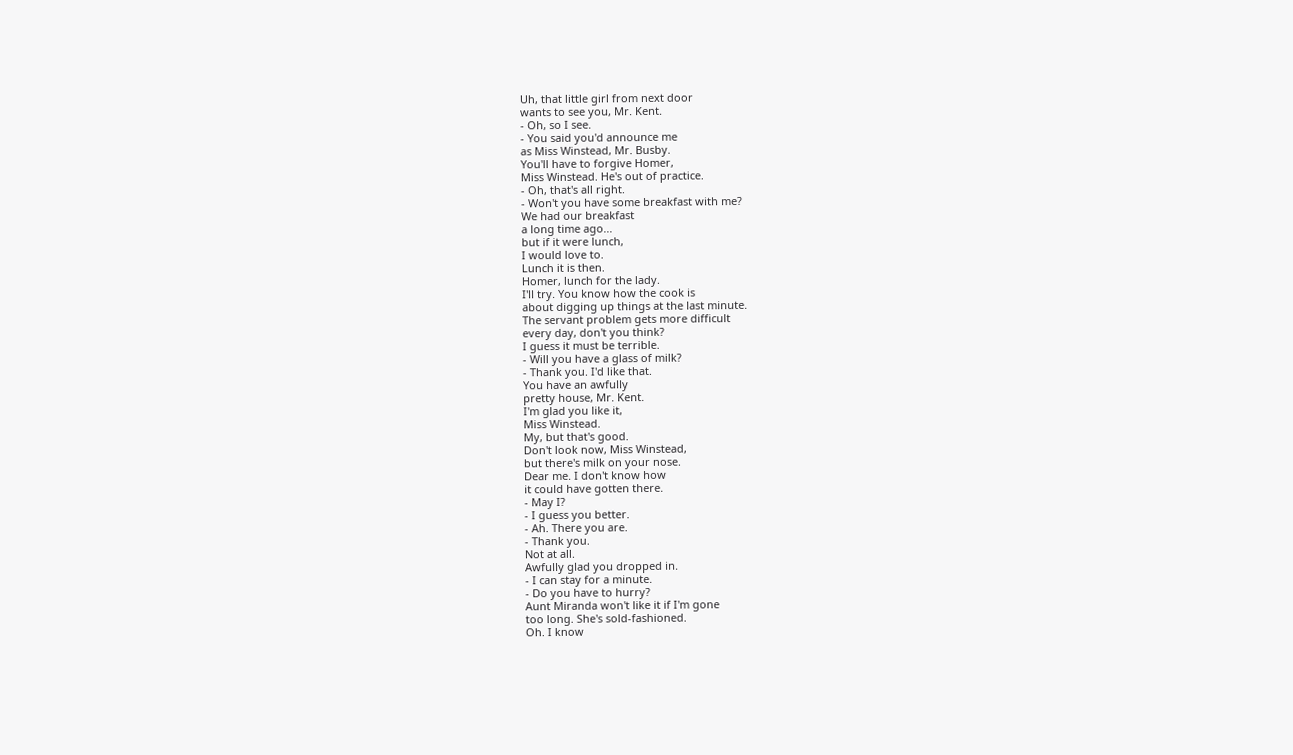Uh, that little girl from next door
wants to see you, Mr. Kent.
- Oh, so I see.
- You said you'd announce me
as Miss Winstead, Mr. Busby.
You'll have to forgive Homer,
Miss Winstead. He's out of practice.
- Oh, that's all right.
- Won't you have some breakfast with me?
We had our breakfast
a long time ago...
but if it were lunch,
I would love to.
Lunch it is then.
Homer, lunch for the lady.
I'll try. You know how the cook is
about digging up things at the last minute.
The servant problem gets more difficult
every day, don't you think?
I guess it must be terrible.
- Will you have a glass of milk?
- Thank you. I'd like that.
You have an awfully
pretty house, Mr. Kent.
I'm glad you like it,
Miss Winstead.
My, but that's good.
Don't look now, Miss Winstead,
but there's milk on your nose.
Dear me. I don't know how
it could have gotten there.
- May I?
- I guess you better.
- Ah. There you are.
- Thank you.
Not at all.
Awfully glad you dropped in.
- I can stay for a minute.
- Do you have to hurry?
Aunt Miranda won't like it if I'm gone
too long. She's sold-fashioned.
Oh. I know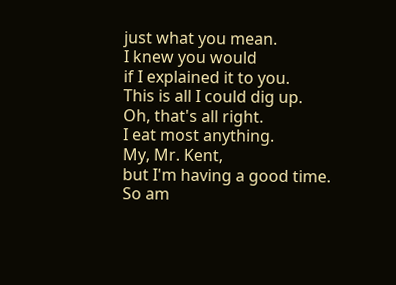just what you mean.
I knew you would
if I explained it to you.
This is all I could dig up.
Oh, that's all right.
I eat most anything.
My, Mr. Kent,
but I'm having a good time.
So am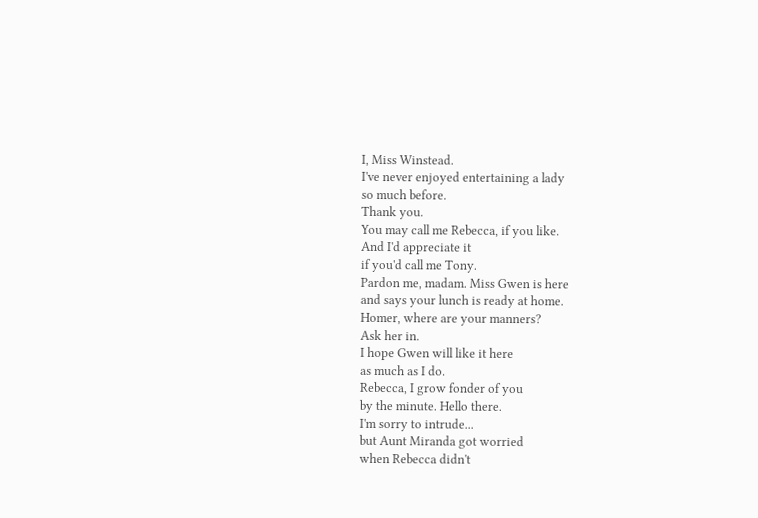I, Miss Winstead.
I've never enjoyed entertaining a lady
so much before.
Thank you.
You may call me Rebecca, if you like.
And I'd appreciate it
if you'd call me Tony.
Pardon me, madam. Miss Gwen is here
and says your lunch is ready at home.
Homer, where are your manners?
Ask her in.
I hope Gwen will like it here
as much as I do.
Rebecca, I grow fonder of you
by the minute. Hello there.
I'm sorry to intrude...
but Aunt Miranda got worried
when Rebecca didn't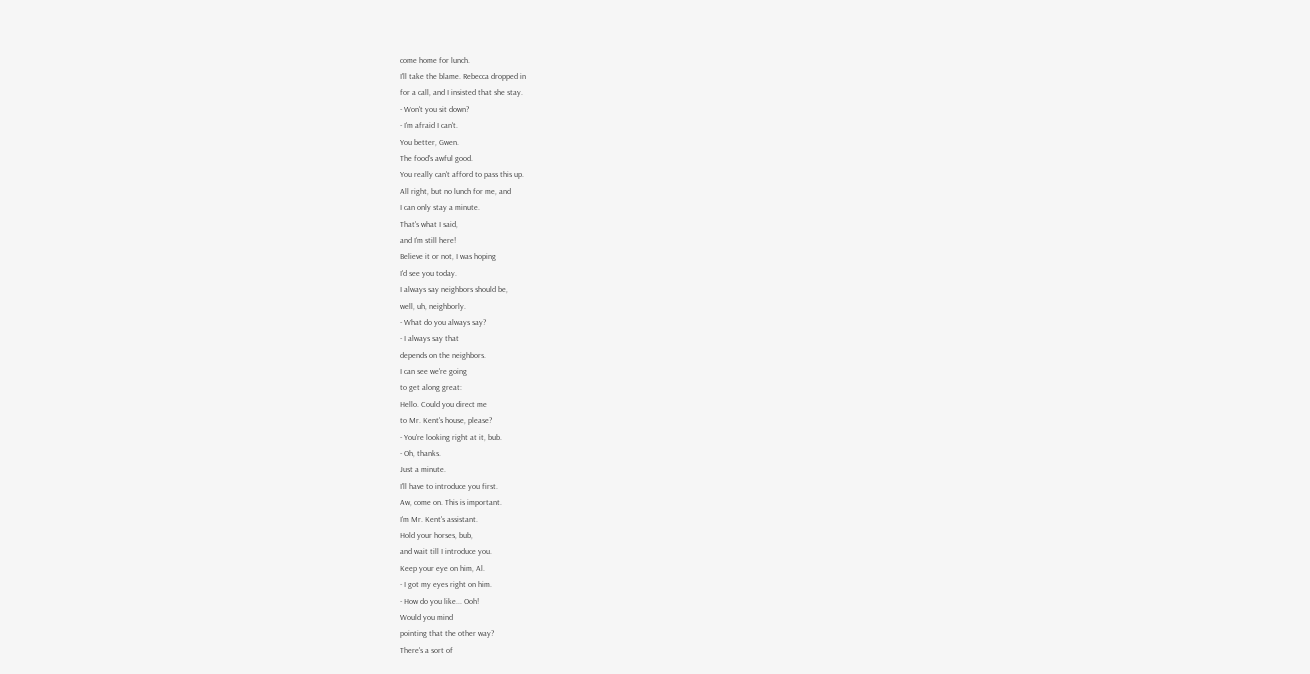come home for lunch.
I'll take the blame. Rebecca dropped in
for a call, and I insisted that she stay.
- Won't you sit down?
- I'm afraid I can't.
You better, Gwen.
The food's awful good.
You really can't afford to pass this up.
All right, but no lunch for me, and
I can only stay a minute.
That's what I said,
and I'm still here!
Believe it or not, I was hoping
I'd see you today.
I always say neighbors should be,
well, uh, neighborly.
- What do you always say?
- I always say that
depends on the neighbors.
I can see we're going
to get along great:
Hello. Could you direct me
to Mr. Kent's house, please?
- You're looking right at it, bub.
- Oh, thanks.
Just a minute.
I'll have to introduce you first.
Aw, come on. This is important.
I'm Mr. Kent's assistant.
Hold your horses, bub,
and wait till I introduce you.
Keep your eye on him, Al.
- I got my eyes right on him.
- How do you like... Ooh!
Would you mind
pointing that the other way?
There's a sort of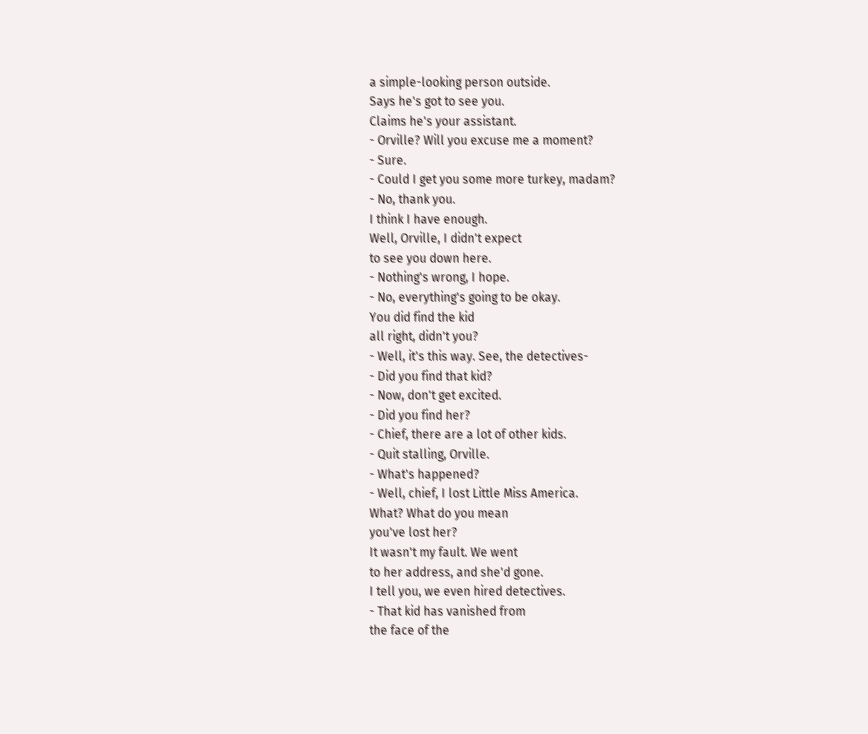a simple-looking person outside.
Says he's got to see you.
Claims he's your assistant.
- Orville? Will you excuse me a moment?
- Sure.
- Could I get you some more turkey, madam?
- No, thank you.
I think I have enough.
Well, Orville, I didn't expect
to see you down here.
- Nothing's wrong, I hope.
- No, everything's going to be okay.
You did find the kid
all right, didn't you?
- Well, it's this way. See, the detectives-
- Did you find that kid?
- Now, don't get excited.
- Did you find her?
- Chief, there are a lot of other kids.
- Quit stalling, Orville.
- What's happened?
- Well, chief, I lost Little Miss America.
What? What do you mean
you've lost her?
It wasn't my fault. We went
to her address, and she'd gone.
I tell you, we even hired detectives.
- That kid has vanished from
the face of the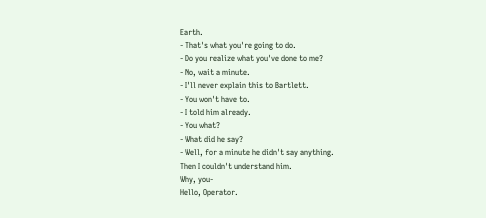Earth.
- That's what you're going to do.
- Do you realize what you've done to me?
- No, wait a minute.
- I'll never explain this to Bartlett.
- You won't have to.
- I told him already.
- You what?
- What did he say?
- Well, for a minute he didn't say anything.
Then I couldn't understand him.
Why, you-
Hello, Operator.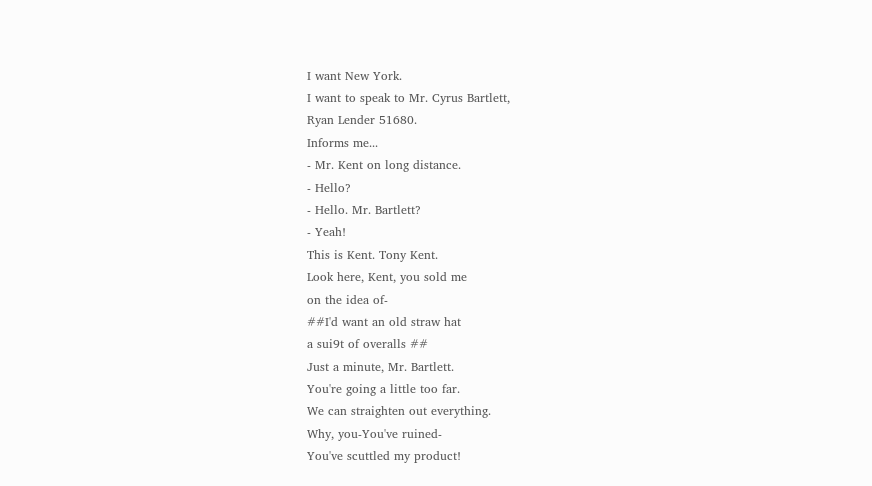I want New York.
I want to speak to Mr. Cyrus Bartlett,
Ryan Lender 51680.
Informs me...
- Mr. Kent on long distance.
- Hello?
- Hello. Mr. Bartlett?
- Yeah!
This is Kent. Tony Kent.
Look here, Kent, you sold me
on the idea of-
##I'd want an old straw hat
a sui9t of overalls ##
Just a minute, Mr. Bartlett.
You're going a little too far.
We can straighten out everything.
Why, you-You've ruined-
You've scuttled my product!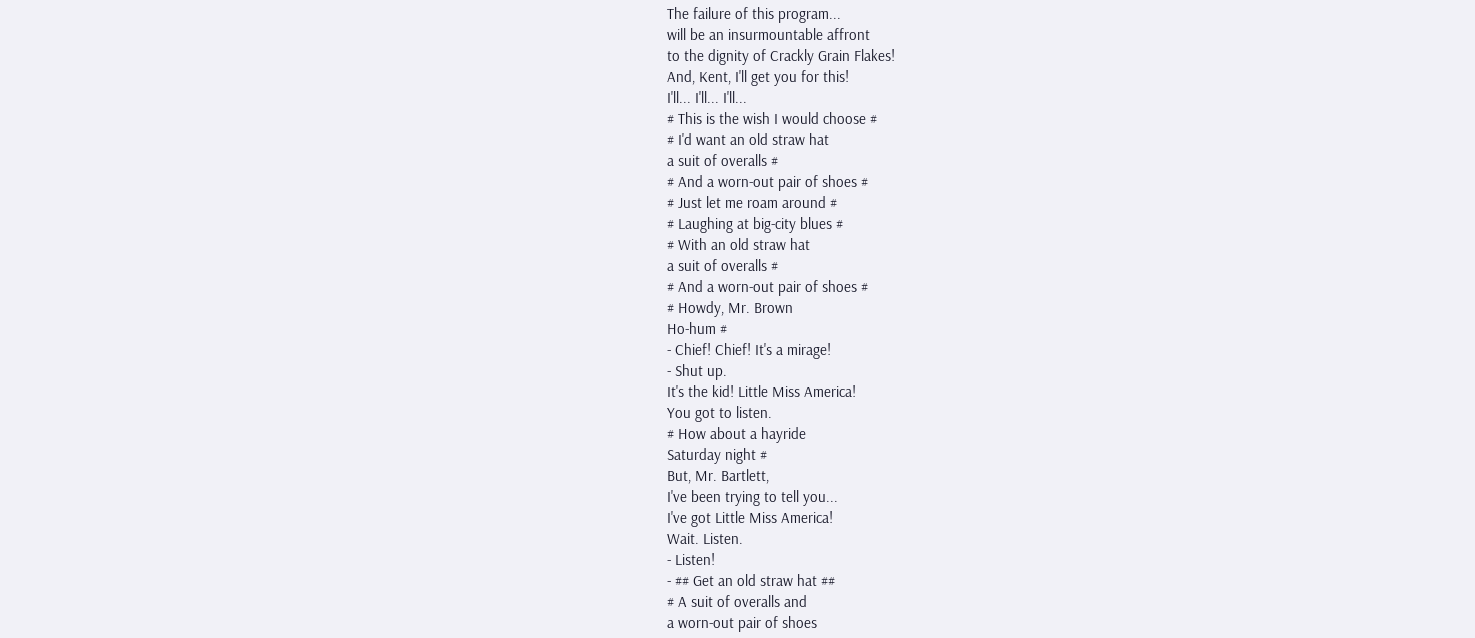The failure of this program...
will be an insurmountable affront
to the dignity of Crackly Grain Flakes!
And, Kent, I'll get you for this!
I'll... I'll... I'll...
# This is the wish I would choose #
# I'd want an old straw hat
a suit of overalls #
# And a worn-out pair of shoes #
# Just let me roam around #
# Laughing at big-city blues #
# With an old straw hat
a suit of overalls #
# And a worn-out pair of shoes #
# Howdy, Mr. Brown
Ho-hum #
- Chief! Chief! It's a mirage!
- Shut up.
It's the kid! Little Miss America!
You got to listen.
# How about a hayride
Saturday night #
But, Mr. Bartlett,
I've been trying to tell you...
I've got Little Miss America!
Wait. Listen.
- Listen!
- ## Get an old straw hat ##
# A suit of overalls and
a worn-out pair of shoes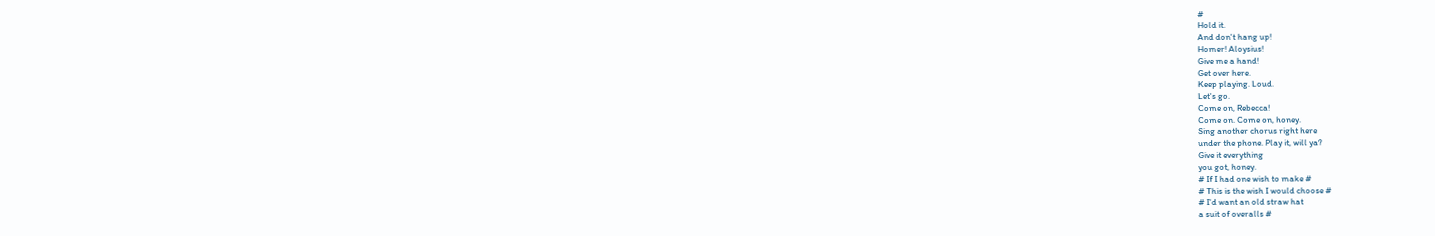#
Hold it.
And don't hang up!
Homer! Aloysius!
Give me a hand!
Get over here.
Keep playing. Loud.
Let's go.
Come on, Rebecca!
Come on. Come on, honey.
Sing another chorus right here
under the phone. Play it, will ya?
Give it everything
you got, honey.
# If I had one wish to make #
# This is the wish I would choose #
# I'd want an old straw hat
a suit of overalls #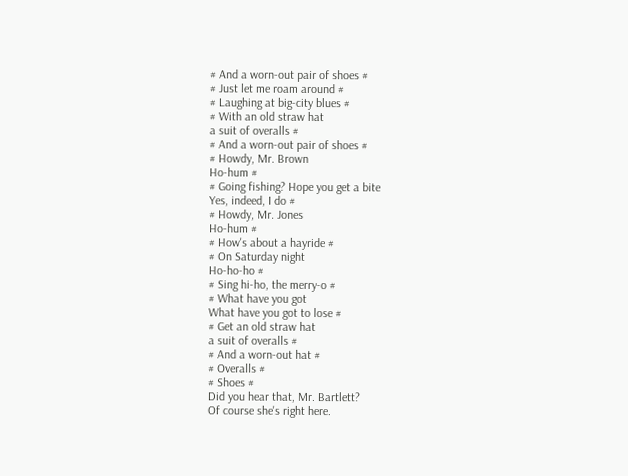# And a worn-out pair of shoes #
# Just let me roam around #
# Laughing at big-city blues #
# With an old straw hat
a suit of overalls #
# And a worn-out pair of shoes #
# Howdy, Mr. Brown
Ho-hum #
# Going fishing? Hope you get a bite
Yes, indeed, I do #
# Howdy, Mr. Jones
Ho-hum #
# How's about a hayride #
# On Saturday night
Ho-ho-ho #
# Sing hi-ho, the merry-o #
# What have you got
What have you got to lose #
# Get an old straw hat
a suit of overalls #
# And a worn-out hat #
# Overalls #
# Shoes #
Did you hear that, Mr. Bartlett?
Of course she's right here.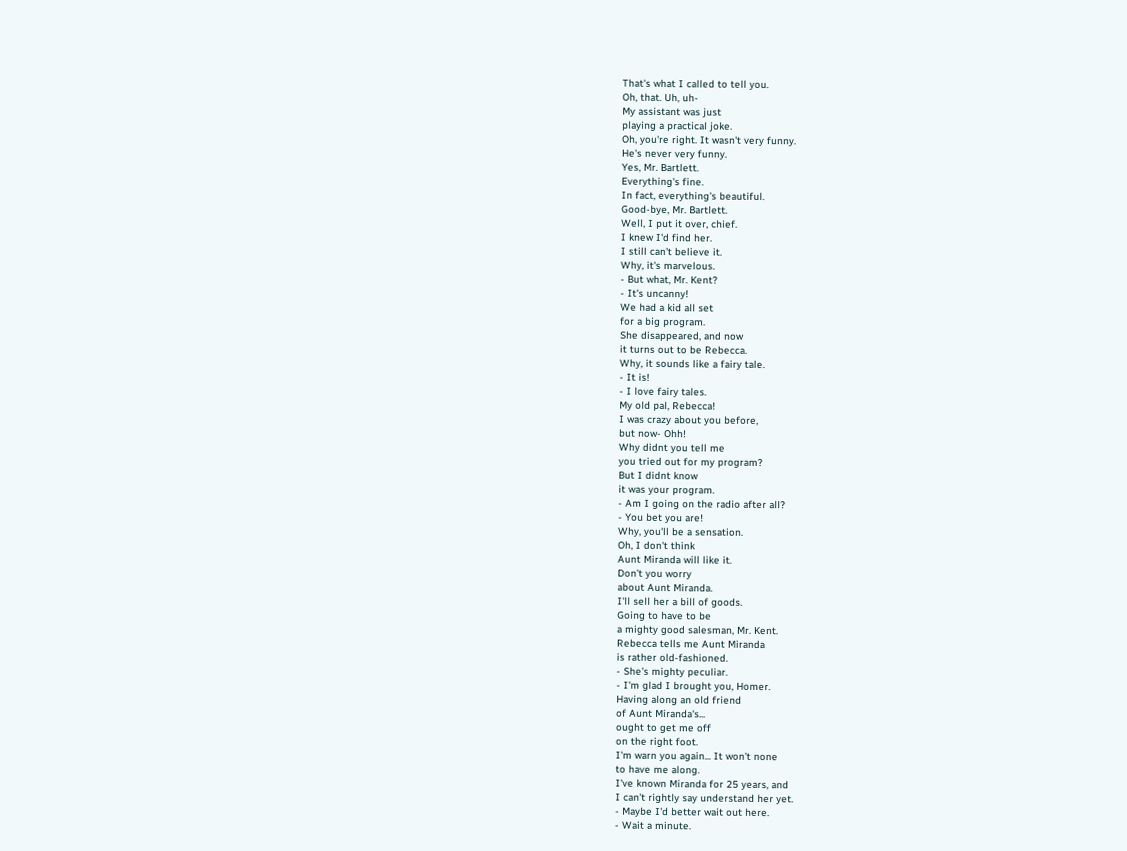That's what I called to tell you.
Oh, that. Uh, uh-
My assistant was just
playing a practical joke.
Oh, you're right. It wasn't very funny.
He's never very funny.
Yes, Mr. Bartlett.
Everything's fine.
In fact, everything's beautiful.
Good-bye, Mr. Bartlett.
Well, I put it over, chief.
I knew I'd find her.
I still can't believe it.
Why, it's marvelous.
- But what, Mr. Kent?
- It's uncanny!
We had a kid all set
for a big program.
She disappeared, and now
it turns out to be Rebecca.
Why, it sounds like a fairy tale.
- It is!
- I love fairy tales.
My old pal, Rebecca!
I was crazy about you before,
but now- Ohh!
Why didnt you tell me
you tried out for my program?
But I didnt know
it was your program.
- Am I going on the radio after all?
- You bet you are!
Why, you'll be a sensation.
Oh, I don't think
Aunt Miranda will like it.
Don't you worry
about Aunt Miranda.
I'll sell her a bill of goods.
Going to have to be
a mighty good salesman, Mr. Kent.
Rebecca tells me Aunt Miranda
is rather old-fashioned.
- She's mighty peculiar.
- I'm glad I brought you, Homer.
Having along an old friend
of Aunt Miranda's...
ought to get me off
on the right foot.
I'm warn you again... It won't none
to have me along.
I've known Miranda for 25 years, and
I can't rightly say understand her yet.
- Maybe I'd better wait out here.
- Wait a minute.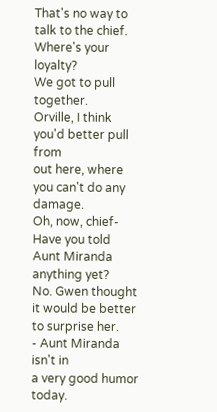That's no way to talk to the chief.
Where's your loyalty?
We got to pull together.
Orville, I think you'd better pull from
out here, where you can't do any damage.
Oh, now, chief-
Have you told
Aunt Miranda anything yet?
No. Gwen thought
it would be better to surprise her.
- Aunt Miranda isn't in
a very good humor today.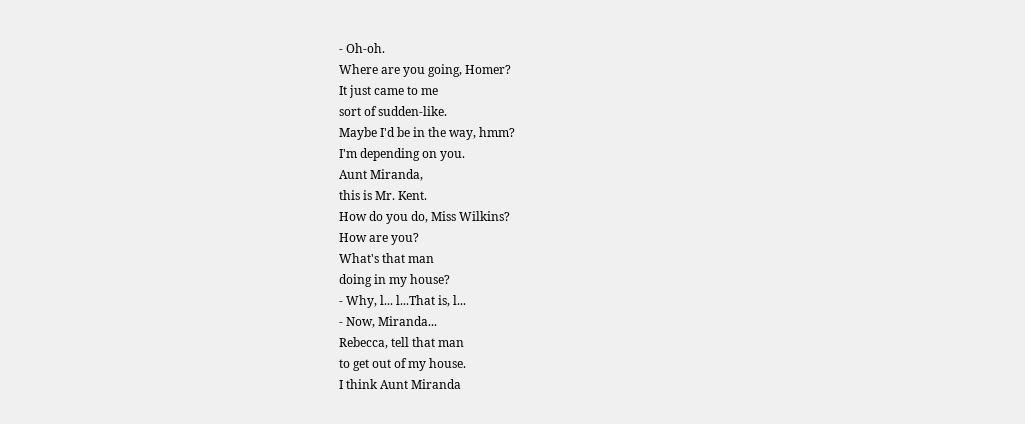- Oh-oh.
Where are you going, Homer?
It just came to me
sort of sudden-like.
Maybe I'd be in the way, hmm?
I'm depending on you.
Aunt Miranda,
this is Mr. Kent.
How do you do, Miss Wilkins?
How are you?
What's that man
doing in my house?
- Why, l... l...That is, l...
- Now, Miranda...
Rebecca, tell that man
to get out of my house.
I think Aunt Miranda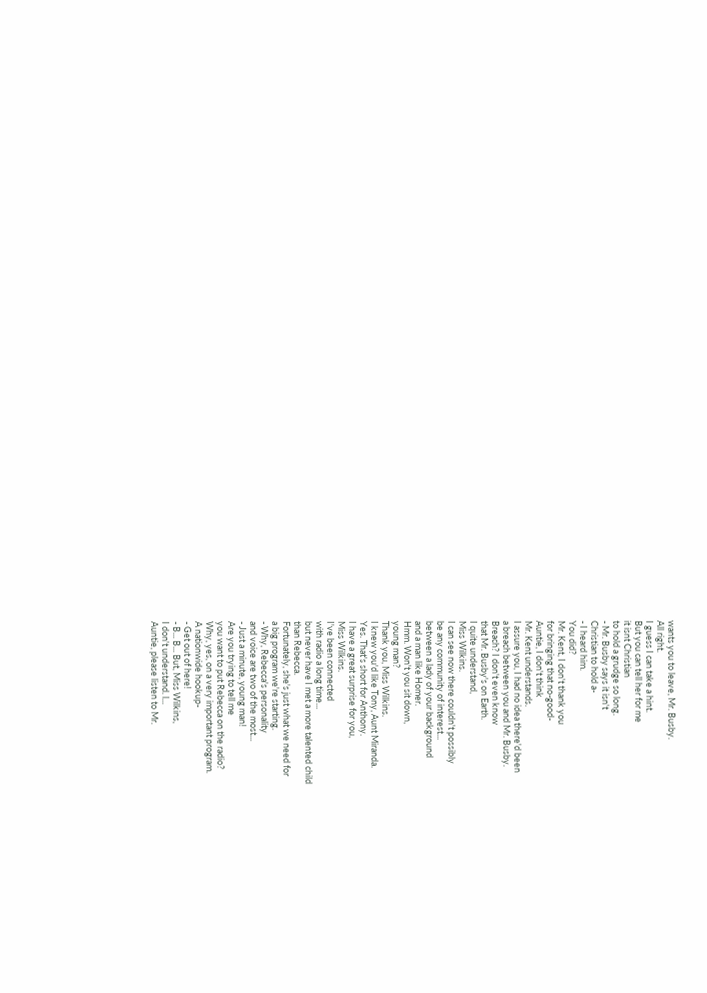wants you to leave, Mr. Busby.
All right.
I guess I can take a hint.
But you can tell her for me
it isnt Christian
to hold a grudge so long.
- Mr. Busby says it isn't
Christian to hold a-
- I heard him.
You did?
Mr. Kent, I don't thank you
for bringing that no-good-
Auntie, I don't think
Mr. Kent understands.
I assure you, I had no idea there'd been
a breach between you and Mr. Busby.
Breach? I don't even know
that Mr. Busby's on Earth.
I quite understand,
Miss Wilkins.
I can see now there couldn't possibly
be any community of interest...
between a lady of your background
and a man like Homer.
Hmm. Won't you sit down,
young man?
Thank you, Miss Wilkins.
I knew you'd like Tony, Aunt Miranda.
Yes. That's short for Anthony.
I have a great surprise for you,
Miss Wilkins.
I've been connected
with radio a long time...
but never have I met a more talented child
than Rebecca.
Fortunately, she's just what we need for
a big program we're starting.
- Why, Rebecca's personality
and voice are two of the most...
- Just a minute, young man!
Are you trying to tell me
you want to put Rebecca on the radio?
Why, yes, on a very important program.
A nationwide hookup-
- Get out of here!
- B... B... But, Miss Wilkins,
I don't understand. l...
Auntie, please listen to Mr.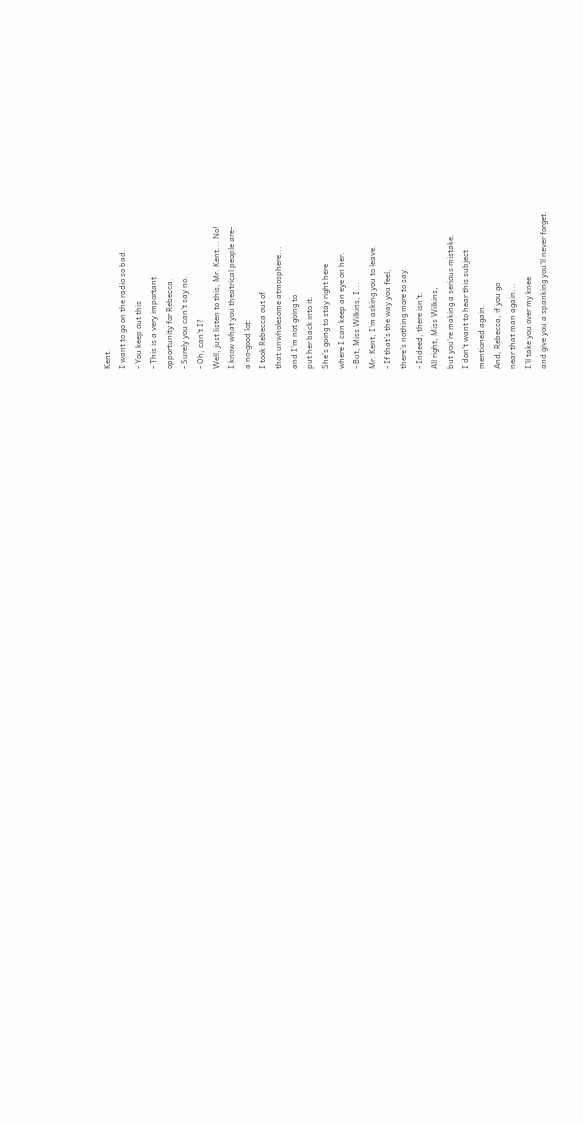Kent.
I want to go on the radio so bad.
- You keep out this
- This is a very important
opportunity for Rebecca.
- Surely you can't say no.
- Oh, can't I?
Well, just listen to this, Mr. Kent... No!
I know what you theatrical people are-
a no-good lot:
I took Rebecca out of
that unwholesome atmosphere...
and I'm not going to
put her back into it.
She's going to stay right here
where I can keep an eye on her.
- But, Miss Wilkins, I...
Mr. Kent, I'm asking you to leave.
- If that's the way you feel,
there's nothing more to say.
- Indeed, there isn't.
All right, Miss Wilkins,
but you're making a serious mistake.
I don't want to hear this subject
mentioned again.
And, Rebecca, if you go
near that man again...
I'll take you over my knee
and give you a spanking you'll never forget.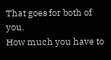That goes for both of you.
How much you have to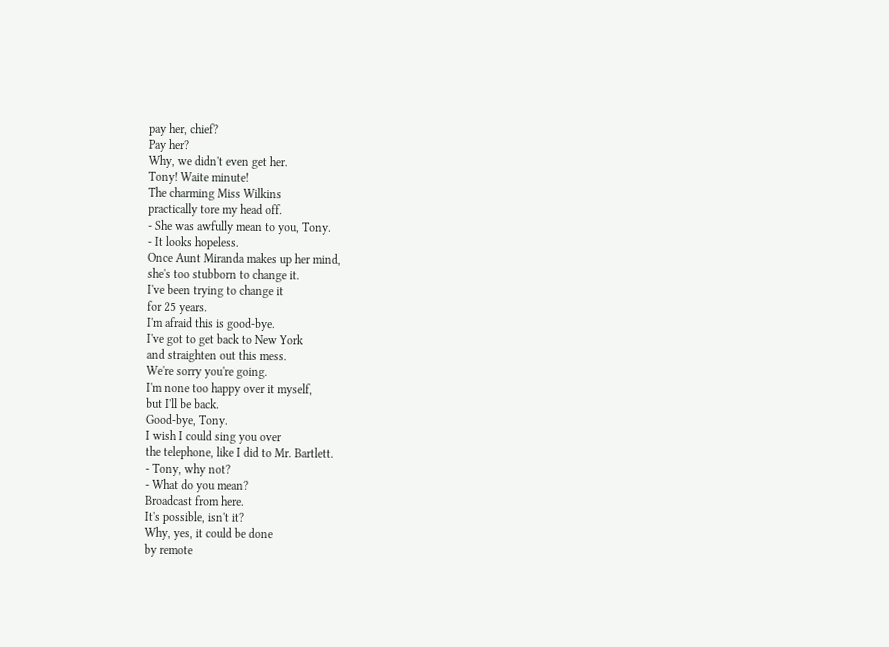pay her, chief?
Pay her?
Why, we didn't even get her.
Tony! Waite minute!
The charming Miss Wilkins
practically tore my head off.
- She was awfully mean to you, Tony.
- It looks hopeless.
Once Aunt Miranda makes up her mind,
she's too stubborn to change it.
I've been trying to change it
for 25 years.
I'm afraid this is good-bye.
I've got to get back to New York
and straighten out this mess.
We're sorry you're going.
I'm none too happy over it myself,
but I'll be back.
Good-bye, Tony.
I wish I could sing you over
the telephone, like I did to Mr. Bartlett.
- Tony, why not?
- What do you mean?
Broadcast from here.
It's possible, isn't it?
Why, yes, it could be done
by remote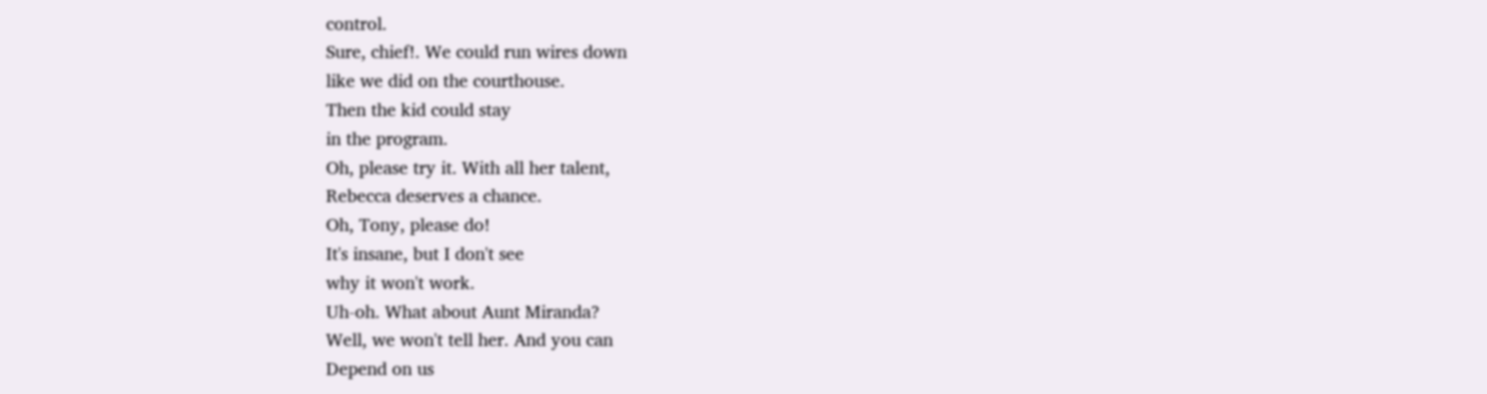control.
Sure, chief!. We could run wires down
like we did on the courthouse.
Then the kid could stay
in the program.
Oh, please try it. With all her talent,
Rebecca deserves a chance.
Oh, Tony, please do!
It's insane, but I don't see
why it won't work.
Uh-oh. What about Aunt Miranda?
Well, we won't tell her. And you can
Depend on us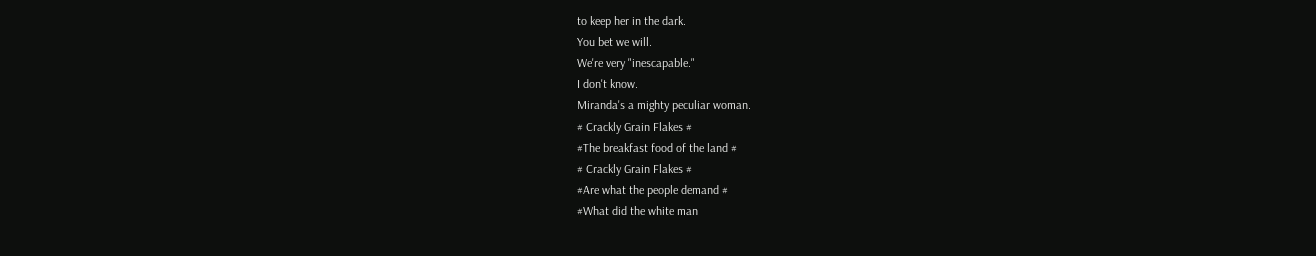to keep her in the dark.
You bet we will.
We're very "inescapable."
I don't know.
Miranda's a mighty peculiar woman.
# Crackly Grain Flakes #
#The breakfast food of the land #
# Crackly Grain Flakes #
#Are what the people demand #
#What did the white man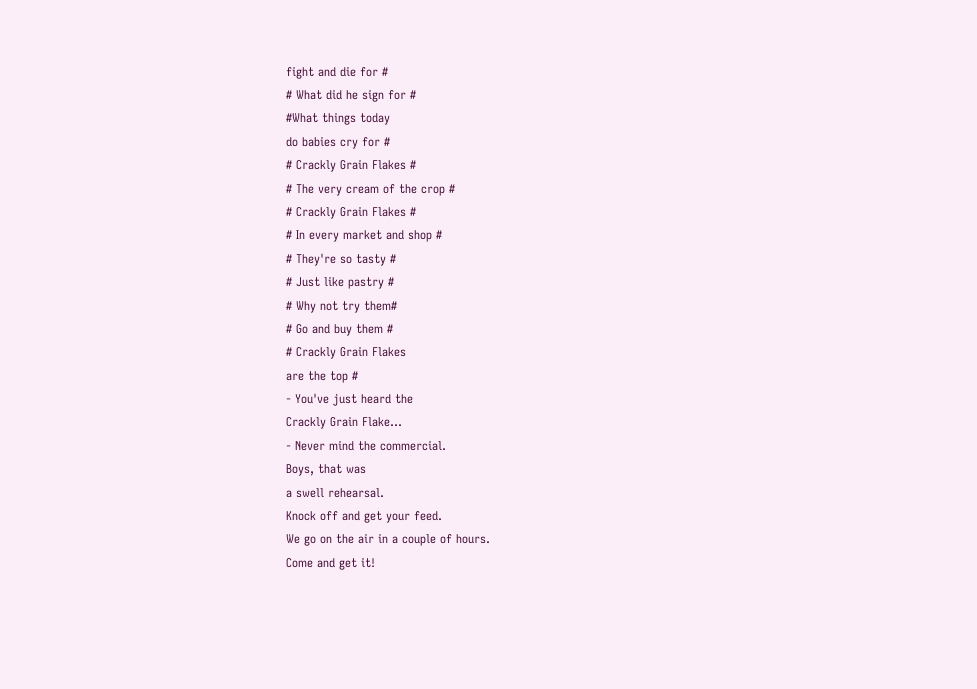fight and die for #
# What did he sign for #
#What things today
do babies cry for #
# Crackly Grain Flakes #
# The very cream of the crop #
# Crackly Grain Flakes #
# In every market and shop #
# They're so tasty #
# Just like pastry #
# Why not try them#
# Go and buy them #
# Crackly Grain Flakes
are the top #
- You've just heard the
Crackly Grain Flake...
- Never mind the commercial.
Boys, that was
a swell rehearsal.
Knock off and get your feed.
We go on the air in a couple of hours.
Come and get it!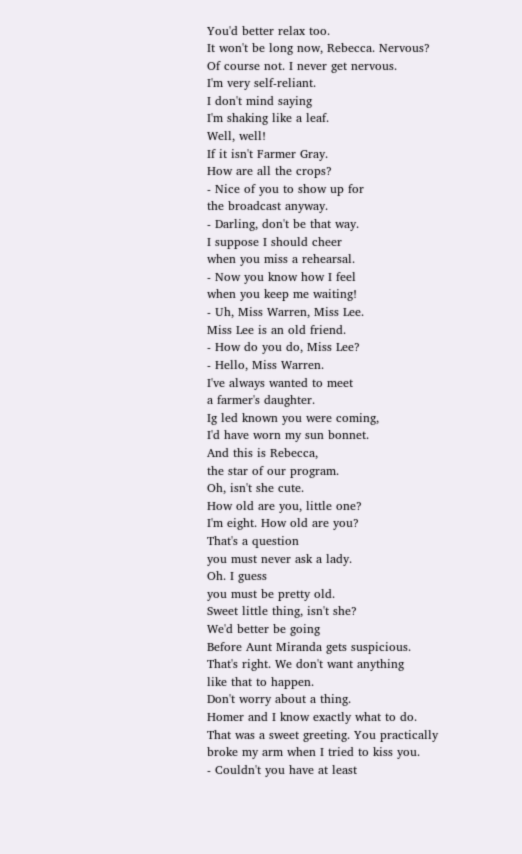You'd better relax too.
It won't be long now, Rebecca. Nervous?
Of course not. I never get nervous.
I'm very self-reliant.
I don't mind saying
I'm shaking like a leaf.
Well, well!
If it isn't Farmer Gray.
How are all the crops?
- Nice of you to show up for
the broadcast anyway.
- Darling, don't be that way.
I suppose I should cheer
when you miss a rehearsal.
- Now you know how I feel
when you keep me waiting!
- Uh, Miss Warren, Miss Lee.
Miss Lee is an old friend.
- How do you do, Miss Lee?
- Hello, Miss Warren.
I've always wanted to meet
a farmer's daughter.
Ig led known you were coming,
I'd have worn my sun bonnet.
And this is Rebecca,
the star of our program.
Oh, isn't she cute.
How old are you, little one?
I'm eight. How old are you?
That's a question
you must never ask a lady.
Oh. I guess
you must be pretty old.
Sweet little thing, isn't she?
We'd better be going
Before Aunt Miranda gets suspicious.
That's right. We don't want anything
like that to happen.
Don't worry about a thing.
Homer and I know exactly what to do.
That was a sweet greeting. You practically
broke my arm when I tried to kiss you.
- Couldn't you have at least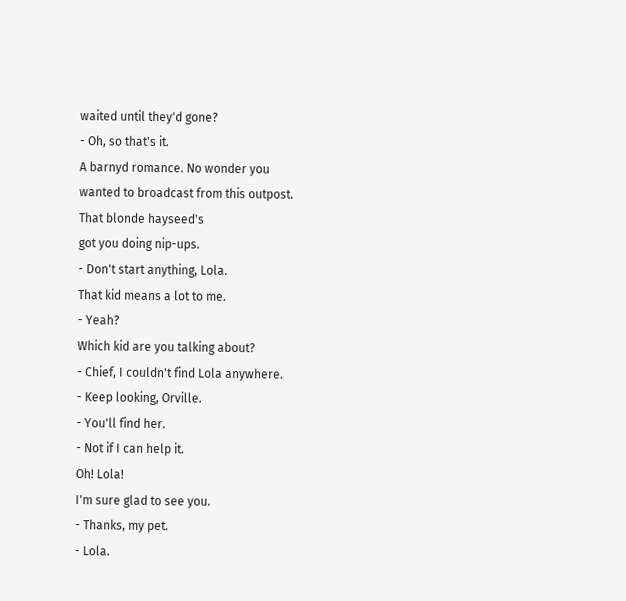waited until they'd gone?
- Oh, so that's it.
A barnyd romance. No wonder you
wanted to broadcast from this outpost.
That blonde hayseed's
got you doing nip-ups.
- Don't start anything, Lola.
That kid means a lot to me.
- Yeah?
Which kid are you talking about?
- Chief, I couldn't find Lola anywhere.
- Keep looking, Orville.
- You'll find her.
- Not if I can help it.
Oh! Lola!
I'm sure glad to see you.
- Thanks, my pet.
- Lola.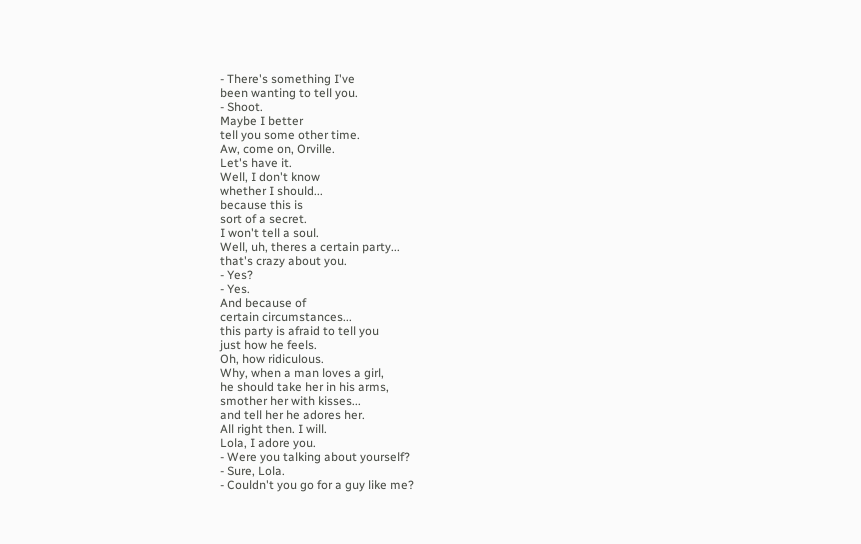- There's something I've
been wanting to tell you.
- Shoot.
Maybe I better
tell you some other time.
Aw, come on, Orville.
Let's have it.
Well, I don't know
whether I should...
because this is
sort of a secret.
I won't tell a soul.
Well, uh, theres a certain party...
that's crazy about you.
- Yes?
- Yes.
And because of
certain circumstances...
this party is afraid to tell you
just how he feels.
Oh, how ridiculous.
Why, when a man loves a girl,
he should take her in his arms,
smother her with kisses...
and tell her he adores her.
All right then. I will.
Lola, I adore you.
- Were you talking about yourself?
- Sure, Lola.
- Couldn't you go for a guy like me?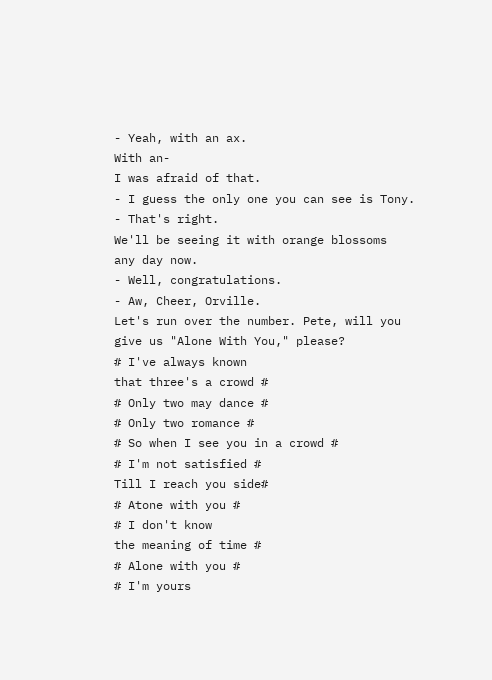- Yeah, with an ax.
With an-
I was afraid of that.
- I guess the only one you can see is Tony.
- That's right.
We'll be seeing it with orange blossoms
any day now.
- Well, congratulations.
- Aw, Cheer, Orville.
Let's run over the number. Pete, will you
give us "Alone With You," please?
# I've always known
that three's a crowd #
# Only two may dance #
# Only two romance #
# So when I see you in a crowd #
# I'm not satisfied #
Till I reach you side#
# Atone with you #
# I don't know
the meaning of time #
# Alone with you #
# I'm yours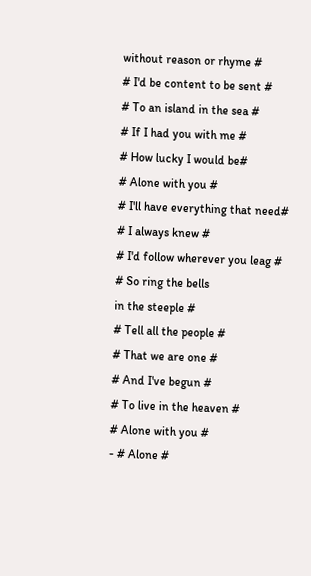without reason or rhyme #
# I'd be content to be sent #
# To an island in the sea #
# If I had you with me #
# How lucky I would be#
# Alone with you #
# I'll have everything that need#
# I always knew #
# I'd follow wherever you leag #
# So ring the bells
in the steeple #
# Tell all the people #
# That we are one #
# And I've begun #
# To live in the heaven #
# Alone with you #
- # Alone #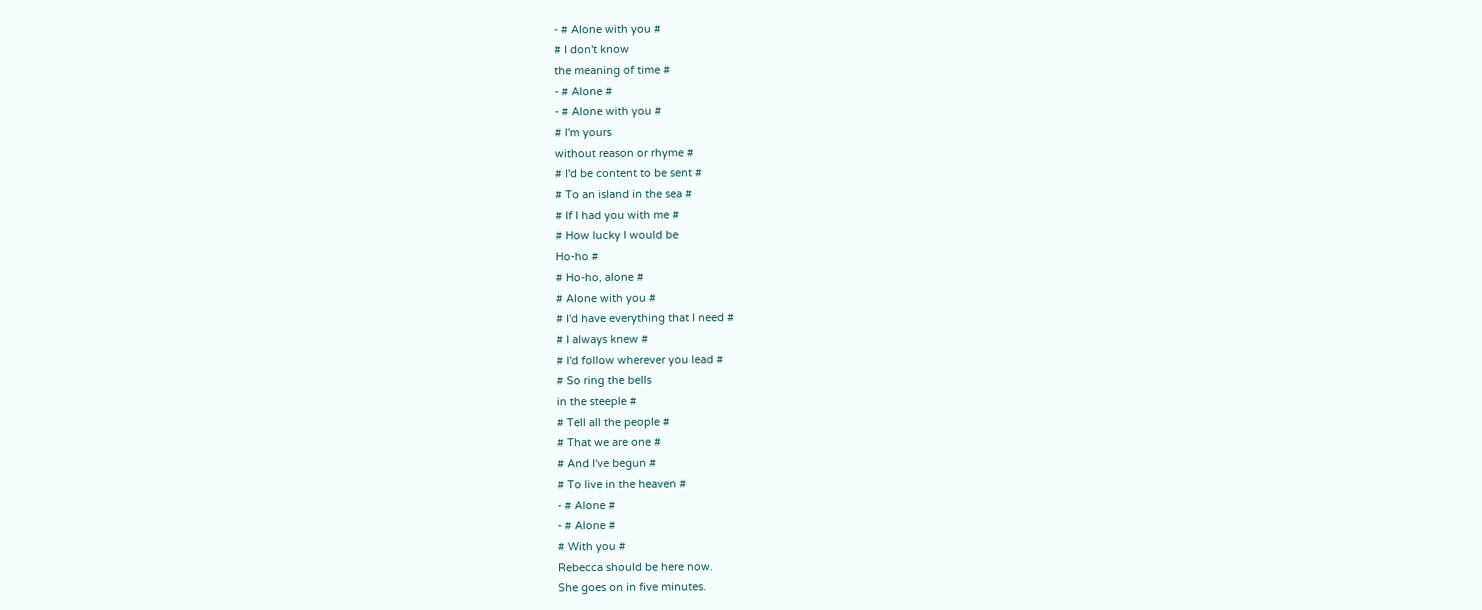- # Alone with you #
# I don't know
the meaning of time #
- # Alone #
- # Alone with you #
# I'm yours
without reason or rhyme #
# I'd be content to be sent #
# To an island in the sea #
# If I had you with me #
# How lucky I would be
Ho-ho #
# Ho-ho, alone #
# Alone with you #
# I'd have everything that I need #
# I always knew #
# I'd follow wherever you lead #
# So ring the bells
in the steeple #
# Tell all the people #
# That we are one #
# And I've begun #
# To live in the heaven #
- # Alone #
- # Alone #
# With you #
Rebecca should be here now.
She goes on in five minutes.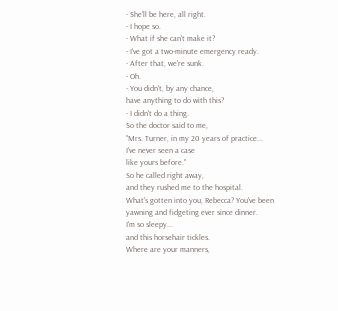- She'll be here, all right.
- I hope so.
- What if she can't make it?
- I've got a two-minute emergency ready.
- After that, we're sunk.
- Oh.
- You didn't, by any chance,
have anything to do with this?
- I didn't do a thing.
So the doctor said to me,
"Mrs. Turner, in my 20 years of practice...
I've never seen a case
like yours before."
So he called right away,
and they rushed me to the hospital.
What's gotten into you, Rebecca? You've been
yawning and fidgeting ever since dinner.
I'm so sleepy...
and this horsehair tickles.
Where are your manners,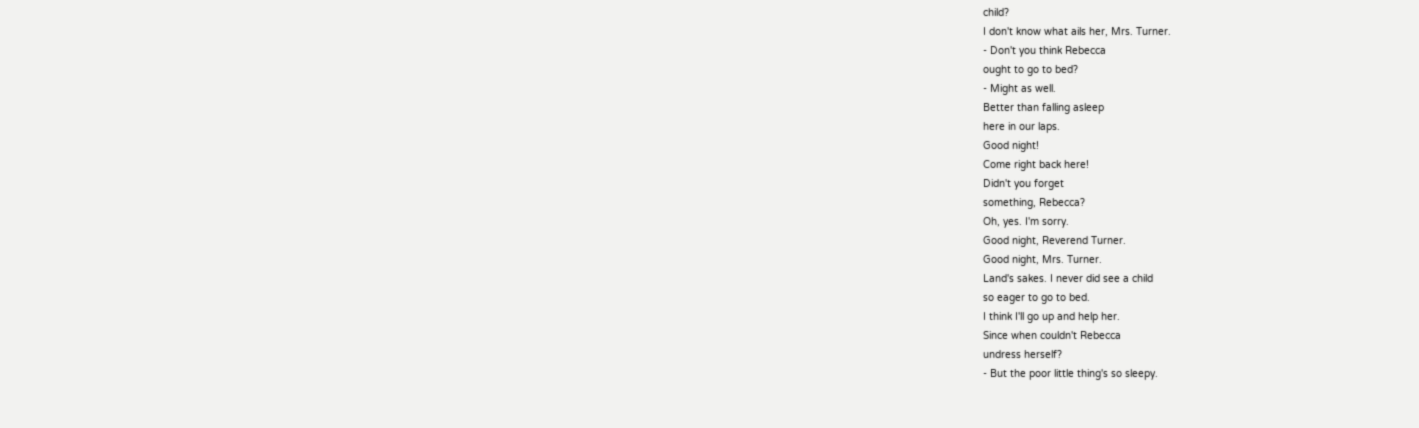child?
I don't know what ails her, Mrs. Turner.
- Don't you think Rebecca
ought to go to bed?
- Might as well.
Better than falling asleep
here in our laps.
Good night!
Come right back here!
Didn't you forget
something, Rebecca?
Oh, yes. I'm sorry.
Good night, Reverend Turner.
Good night, Mrs. Turner.
Land's sakes. I never did see a child
so eager to go to bed.
I think I'll go up and help her.
Since when couldn't Rebecca
undress herself?
- But the poor little thing's so sleepy.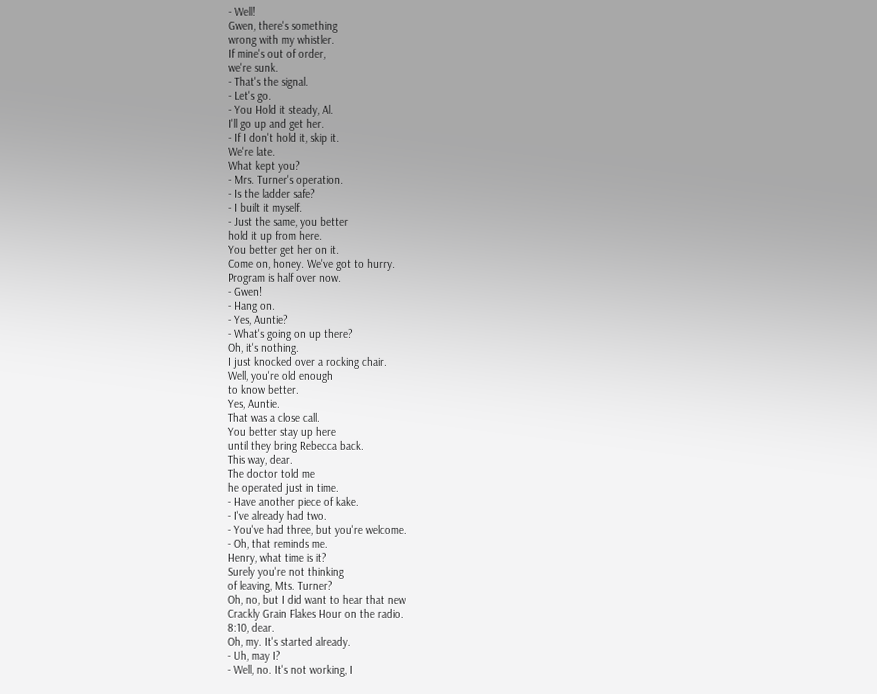- Well!
Gwen, there's something
wrong with my whistler.
If mine's out of order,
we're sunk.
- That's the signal.
- Let's go.
- You Hold it steady, Al.
I'll go up and get her.
- If I don't hold it, skip it.
We're late.
What kept you?
- Mrs. Turner's operation.
- Is the ladder safe?
- I built it myself.
- Just the same, you better
hold it up from here.
You better get her on it.
Come on, honey. We've got to hurry.
Program is half over now.
- Gwen!
- Hang on.
- Yes, Auntie?
- What's going on up there?
Oh, it's nothing.
I just knocked over a rocking chair.
Well, you're old enough
to know better.
Yes, Auntie.
That was a close call.
You better stay up here
until they bring Rebecca back.
This way, dear.
The doctor told me
he operated just in time.
- Have another piece of kake.
- I've already had two.
- You've had three, but you're welcome.
- Oh, that reminds me.
Henry, what time is it?
Surely you're not thinking
of leaving, Mts. Turner?
Oh, no, but I did want to hear that new
Crackly Grain Flakes Hour on the radio.
8:10, dear.
Oh, my. It's started already.
- Uh, may I?
- Well, no. It's not working, I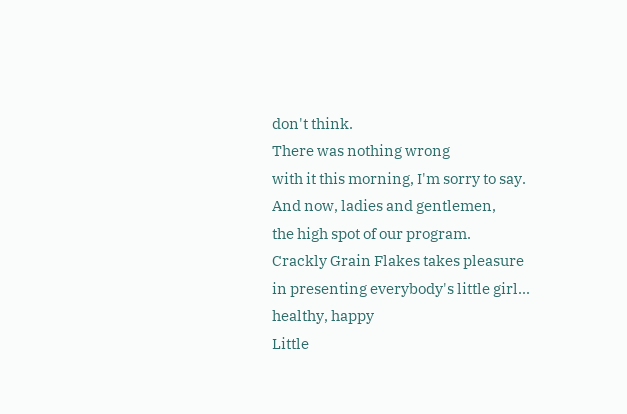don't think.
There was nothing wrong
with it this morning, I'm sorry to say.
And now, ladies and gentlemen,
the high spot of our program.
Crackly Grain Flakes takes pleasure
in presenting everybody's little girl...
healthy, happy
Little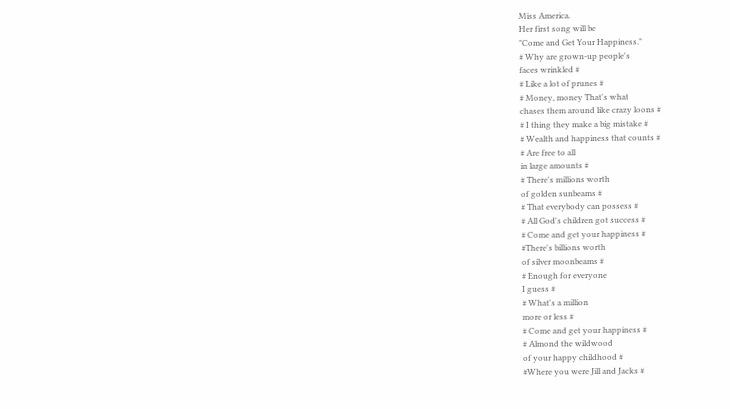Miss America.
Her first song will be
"Come and Get Your Happiness."
# Why are grown-up people's
faces wrinkled #
# Like a lot of prunes #
# Money, money That's what
chases them around like crazy loons #
# I thing they make a big mistake #
# Wealth and happiness that counts #
# Are free to all
in large amounts #
# There's millions worth
of golden sunbeams #
# That everybody can possess #
# All God's children got success #
# Come and get your happiness #
#There's billions worth
of silver moonbeams #
# Enough for everyone
I guess #
# What's a million
more or less #
# Come and get your happiness #
# Almond the wildwood
of your happy childhood #
#Where you were Jill and Jacks #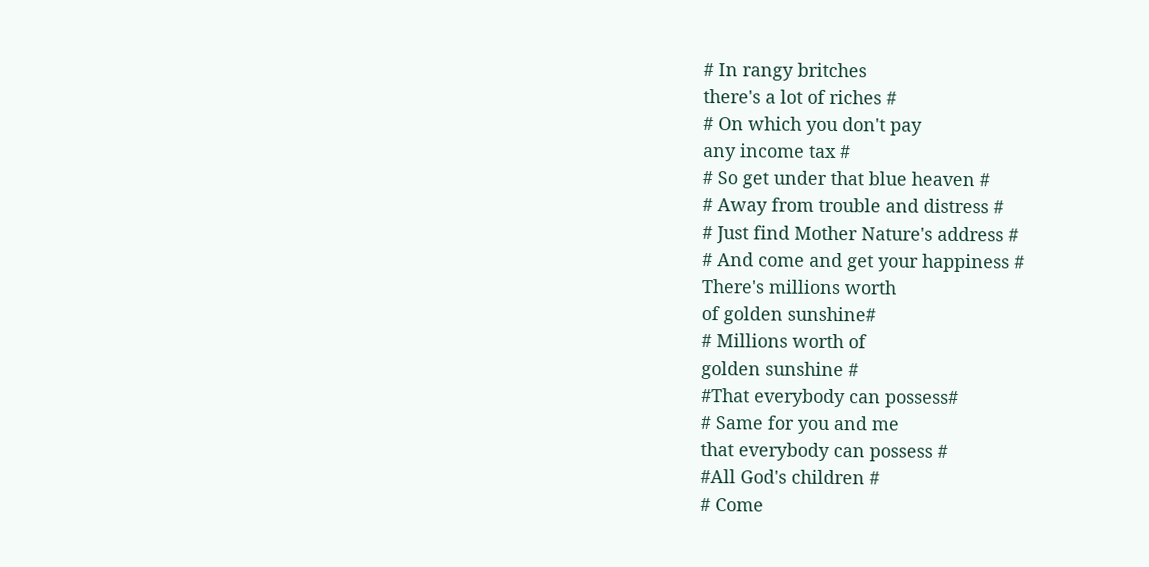# In rangy britches
there's a lot of riches #
# On which you don't pay
any income tax #
# So get under that blue heaven #
# Away from trouble and distress #
# Just find Mother Nature's address #
# And come and get your happiness #
There's millions worth
of golden sunshine#
# Millions worth of
golden sunshine #
#That everybody can possess#
# Same for you and me
that everybody can possess #
#All God's children #
# Come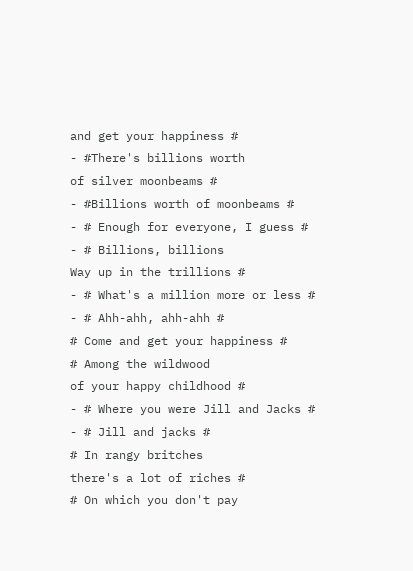and get your happiness #
- #There's billions worth
of silver moonbeams #
- #Billions worth of moonbeams #
- # Enough for everyone, I guess #
- # Billions, billions
Way up in the trillions #
- # What's a million more or less #
- # Ahh-ahh, ahh-ahh #
# Come and get your happiness #
# Among the wildwood
of your happy childhood #
- # Where you were Jill and Jacks #
- # Jill and jacks #
# In rangy britches
there's a lot of riches #
# On which you don't pay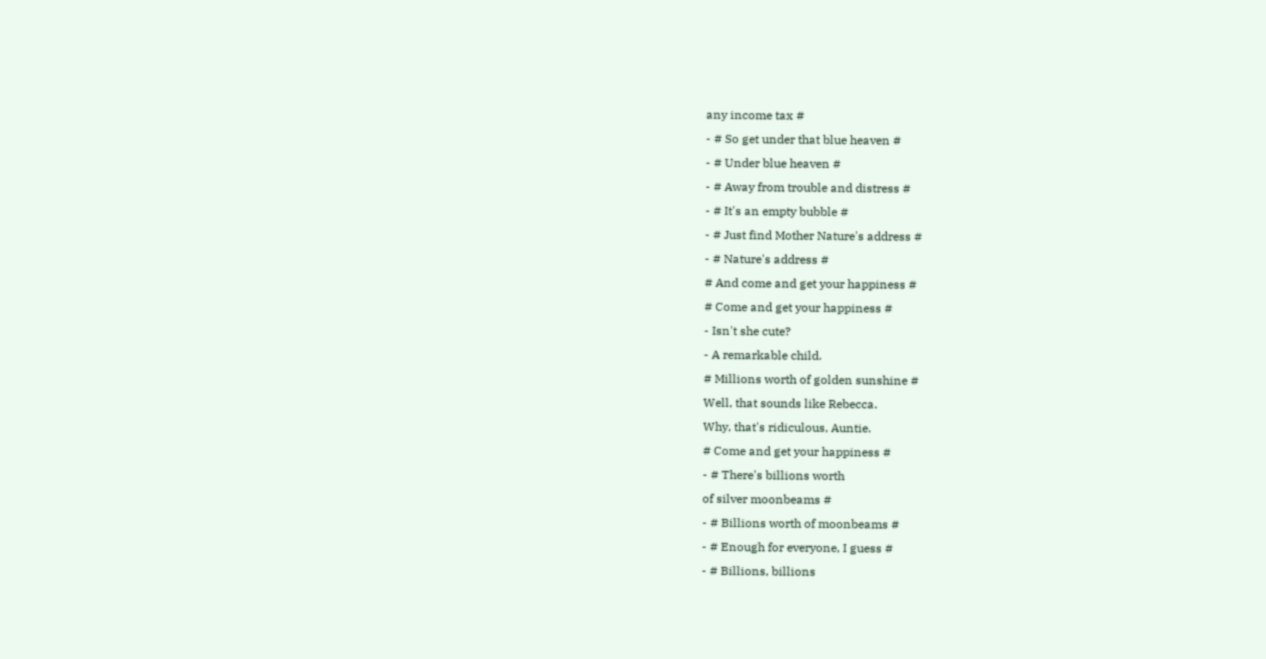any income tax #
- # So get under that blue heaven #
- # Under blue heaven #
- # Away from trouble and distress #
- # It's an empty bubble #
- # Just find Mother Nature's address #
- # Nature's address #
# And come and get your happiness #
# Come and get your happiness #
- Isn't she cute?
- A remarkable child.
# Millions worth of golden sunshine #
Well, that sounds like Rebecca.
Why, that's ridiculous, Auntie.
# Come and get your happiness #
- # There's billions worth
of silver moonbeams #
- # Billions worth of moonbeams #
- # Enough for everyone, I guess #
- # Billions, billions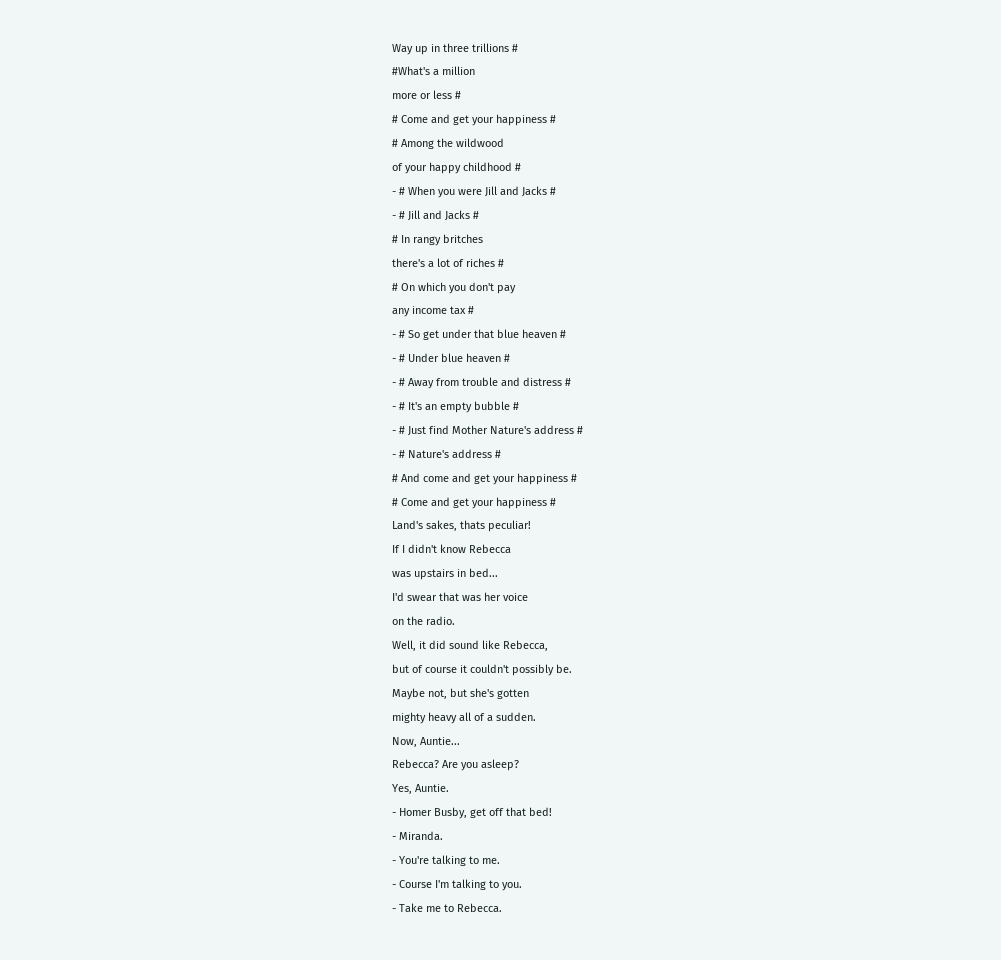Way up in three trillions #
#What's a million
more or less #
# Come and get your happiness #
# Among the wildwood
of your happy childhood #
- # When you were Jill and Jacks #
- # Jill and Jacks #
# In rangy britches
there's a lot of riches #
# On which you don't pay
any income tax #
- # So get under that blue heaven #
- # Under blue heaven #
- # Away from trouble and distress #
- # It's an empty bubble #
- # Just find Mother Nature's address #
- # Nature's address #
# And come and get your happiness #
# Come and get your happiness #
Land's sakes, thats peculiar!
If I didn't know Rebecca
was upstairs in bed...
I'd swear that was her voice
on the radio.
Well, it did sound like Rebecca,
but of course it couldn't possibly be.
Maybe not, but she's gotten
mighty heavy all of a sudden.
Now, Auntie...
Rebecca? Are you asleep?
Yes, Auntie.
- Homer Busby, get off that bed!
- Miranda.
- You're talking to me.
- Course I'm talking to you.
- Take me to Rebecca.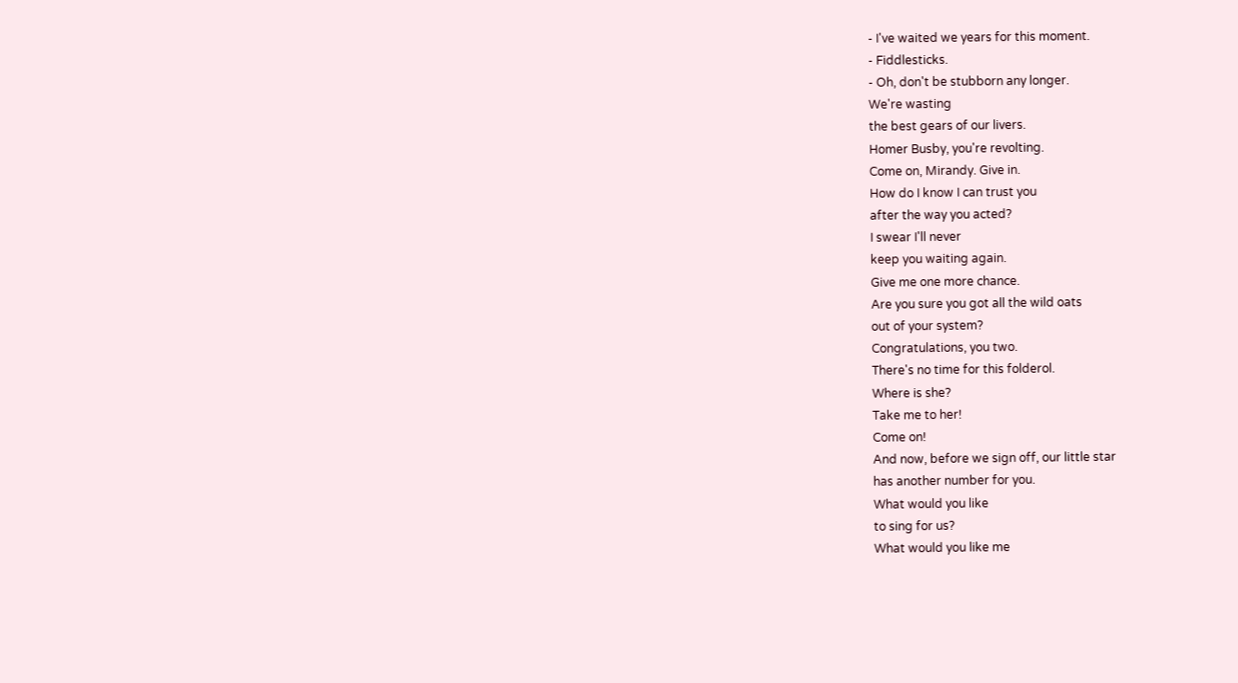- I've waited we years for this moment.
- Fiddlesticks.
- Oh, don't be stubborn any longer.
We're wasting
the best gears of our livers.
Homer Busby, you're revolting.
Come on, Mirandy. Give in.
How do I know I can trust you
after the way you acted?
I swear I'll never
keep you waiting again.
Give me one more chance.
Are you sure you got all the wild oats
out of your system?
Congratulations, you two.
There's no time for this folderol.
Where is she?
Take me to her!
Come on!
And now, before we sign off, our little star
has another number for you.
What would you like
to sing for us?
What would you like me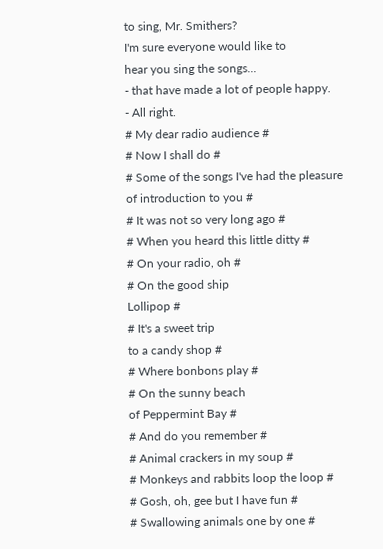to sing, Mr. Smithers?
I'm sure everyone would like to
hear you sing the songs...
- that have made a lot of people happy.
- All right.
# My dear radio audience #
# Now I shall do #
# Some of the songs I've had the pleasure
of introduction to you #
# It was not so very long ago #
# When you heard this little ditty #
# On your radio, oh #
# On the good ship
Lollipop #
# It's a sweet trip
to a candy shop #
# Where bonbons play #
# On the sunny beach
of Peppermint Bay #
# And do you remember #
# Animal crackers in my soup #
# Monkeys and rabbits loop the loop #
# Gosh, oh, gee but I have fun #
# Swallowing animals one by one #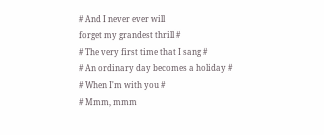# And I never ever will
forget my grandest thrill #
# The very first time that I sang #
# An ordinary day becomes a holiday #
# When I'm with you #
# Mmm, mmm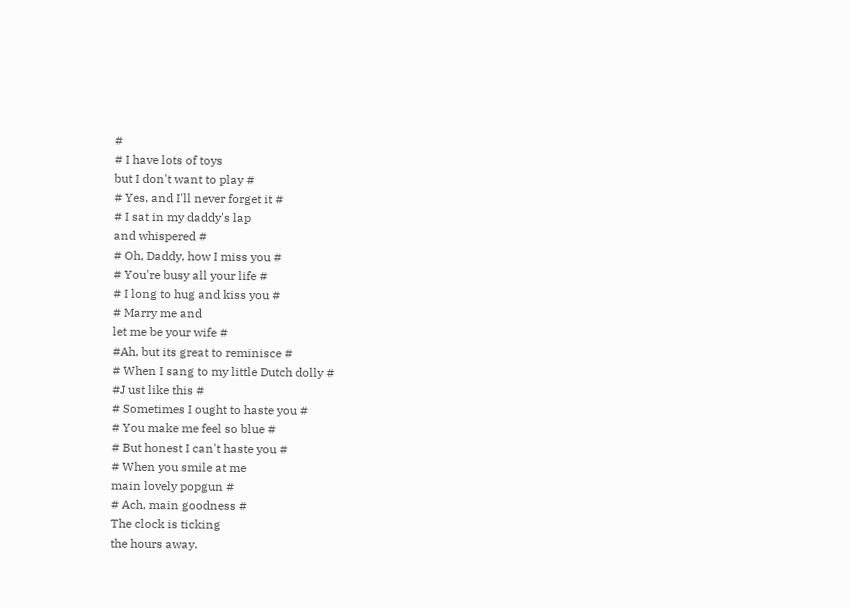#
# I have lots of toys
but I don't want to play #
# Yes, and I'll never forget it #
# I sat in my daddy's lap
and whispered #
# Oh, Daddy, how I miss you #
# You're busy all your life #
# I long to hug and kiss you #
# Marry me and
let me be your wife #
#Ah, but its great to reminisce #
# When I sang to my little Dutch dolly #
#J ust like this #
# Sometimes I ought to haste you #
# You make me feel so blue #
# But honest I can't haste you #
# When you smile at me
main lovely popgun #
# Ach, main goodness #
The clock is ticking
the hours away.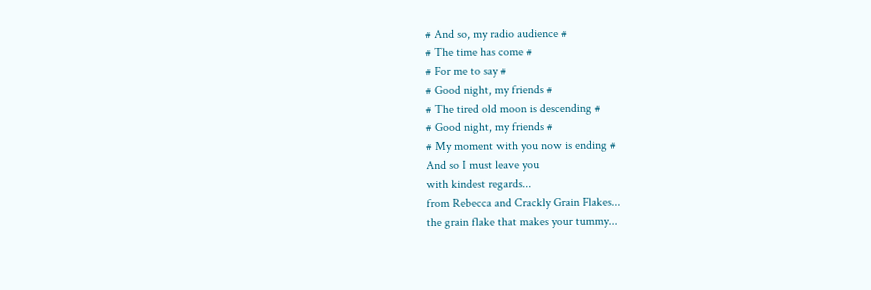# And so, my radio audience #
# The time has come #
# For me to say #
# Good night, my friends #
# The tired old moon is descending #
# Good night, my friends #
# My moment with you now is ending #
And so I must leave you
with kindest regards...
from Rebecca and Crackly Grain Flakes...
the grain flake that makes your tummy...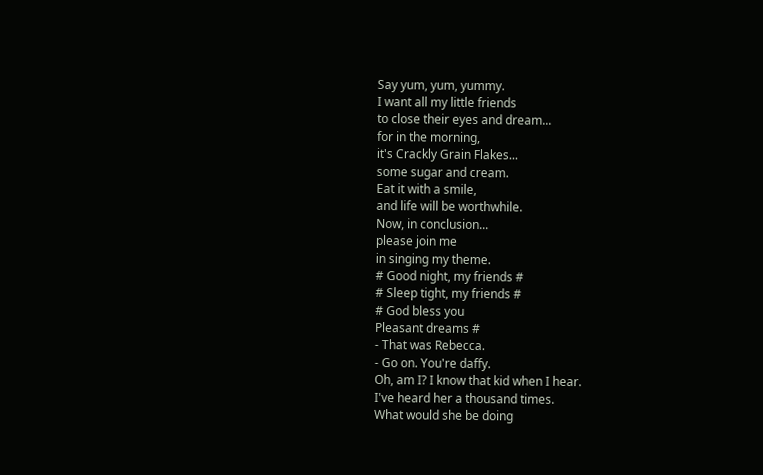Say yum, yum, yummy.
I want all my little friends
to close their eyes and dream...
for in the morning,
it's Crackly Grain Flakes...
some sugar and cream.
Eat it with a smile,
and life will be worthwhile.
Now, in conclusion...
please join me
in singing my theme.
# Good night, my friends #
# Sleep tight, my friends #
# God bless you
Pleasant dreams #
- That was Rebecca.
- Go on. You're daffy.
Oh, am I? I know that kid when I hear.
I've heard her a thousand times.
What would she be doing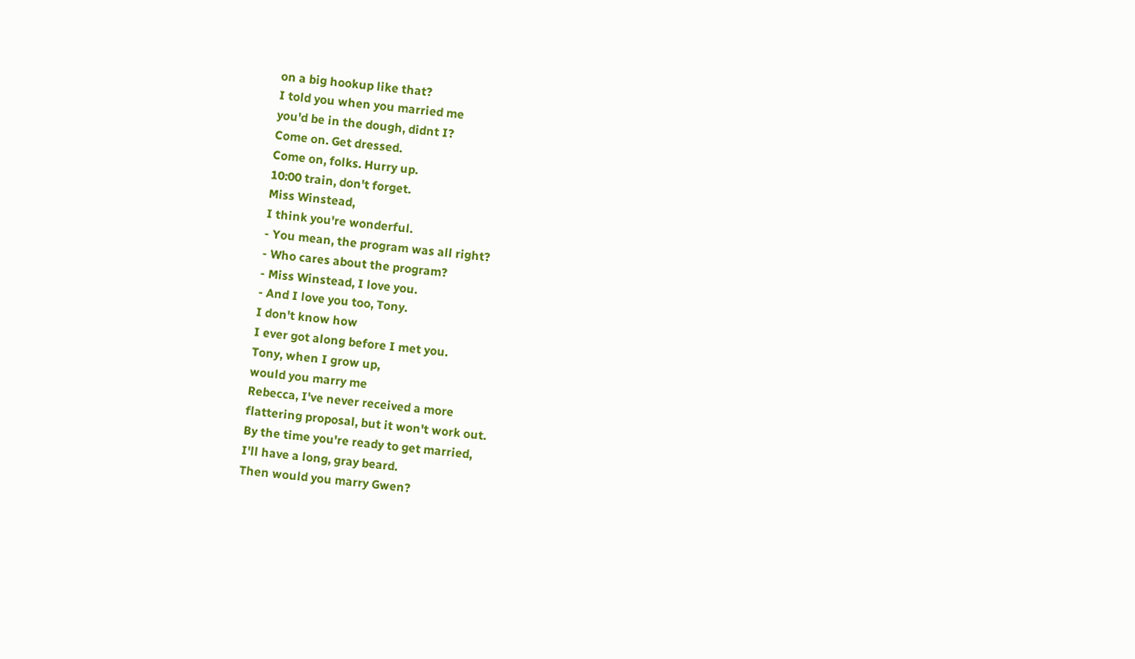on a big hookup like that?
I told you when you married me
you'd be in the dough, didnt I?
Come on. Get dressed.
Come on, folks. Hurry up.
10:00 train, don't forget.
Miss Winstead,
I think you're wonderful.
- You mean, the program was all right?
- Who cares about the program?
- Miss Winstead, I love you.
- And I love you too, Tony.
I don't know how
I ever got along before I met you.
Tony, when I grow up,
would you marry me
Rebecca, I've never received a more
flattering proposal, but it won't work out.
By the time you're ready to get married,
I'll have a long, gray beard.
Then would you marry Gwen?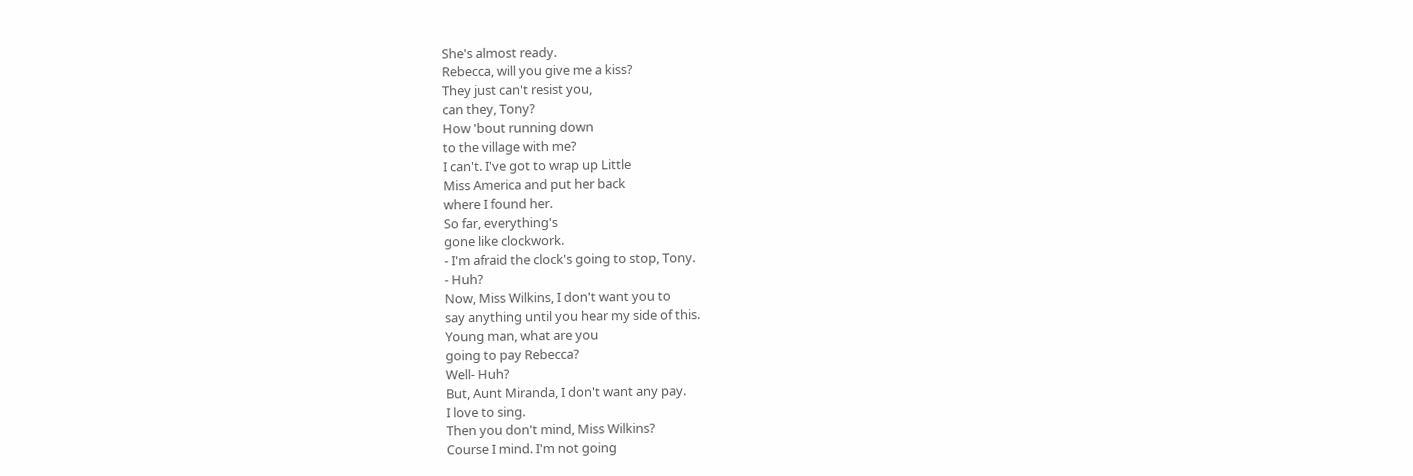She's almost ready.
Rebecca, will you give me a kiss?
They just can't resist you,
can they, Tony?
How 'bout running down
to the village with me?
I can't. I've got to wrap up Little
Miss America and put her back
where I found her.
So far, everything's
gone like clockwork.
- I'm afraid the clock's going to stop, Tony.
- Huh?
Now, Miss Wilkins, I don't want you to
say anything until you hear my side of this.
Young man, what are you
going to pay Rebecca?
Well- Huh?
But, Aunt Miranda, I don't want any pay.
I love to sing.
Then you don't mind, Miss Wilkins?
Course I mind. I'm not going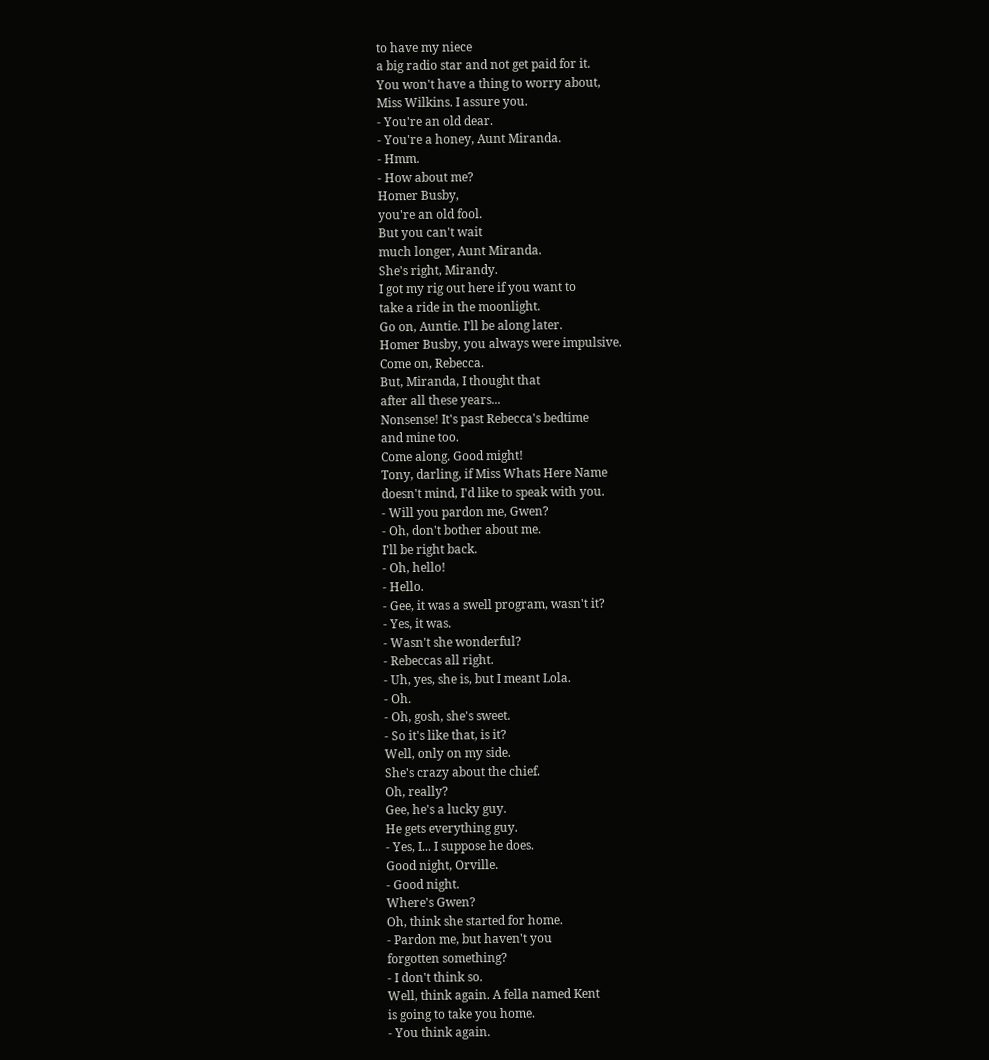to have my niece
a big radio star and not get paid for it.
You won't have a thing to worry about,
Miss Wilkins. I assure you.
- You're an old dear.
- You're a honey, Aunt Miranda.
- Hmm.
- How about me?
Homer Busby,
you're an old fool.
But you can't wait
much longer, Aunt Miranda.
She's right, Mirandy.
I got my rig out here if you want to
take a ride in the moonlight.
Go on, Auntie. I'll be along later.
Homer Busby, you always were impulsive.
Come on, Rebecca.
But, Miranda, I thought that
after all these years...
Nonsense! It's past Rebecca's bedtime
and mine too.
Come along. Good might!
Tony, darling, if Miss Whats Here Name
doesn't mind, I'd like to speak with you.
- Will you pardon me, Gwen?
- Oh, don't bother about me.
I'll be right back.
- Oh, hello!
- Hello.
- Gee, it was a swell program, wasn't it?
- Yes, it was.
- Wasn't she wonderful?
- Rebeccas all right.
- Uh, yes, she is, but I meant Lola.
- Oh.
- Oh, gosh, she's sweet.
- So it's like that, is it?
Well, only on my side.
She's crazy about the chief.
Oh, really?
Gee, he's a lucky guy.
He gets everything guy.
- Yes, I... I suppose he does.
Good night, Orville.
- Good night.
Where's Gwen?
Oh, think she started for home.
- Pardon me, but haven't you
forgotten something?
- I don't think so.
Well, think again. A fella named Kent
is going to take you home.
- You think again.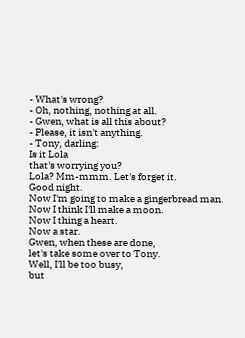- What's wrong?
- Oh, nothing, nothing at all.
- Gwen, what is all this about?
- Please, it isn't anything.
- Tony, darling:
Is it Lola
that's worrying you?
Lola? Mm-mmm. Let's forget it.
Good night.
Now I'm going to make a gingerbread man.
Now I think I'll make a moon.
Now I thing a heart.
Now a star.
Gwen, when these are done,
let's take some over to Tony.
Well, I'll be too busy,
but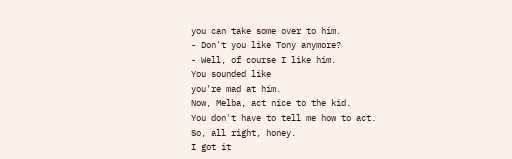you can take some over to him.
- Don't you like Tony anymore?
- Well, of course I like him.
You sounded like
you're mad at him.
Now, Melba, act nice to the kid.
You don't have to tell me how to act.
So, all right, honey.
I got it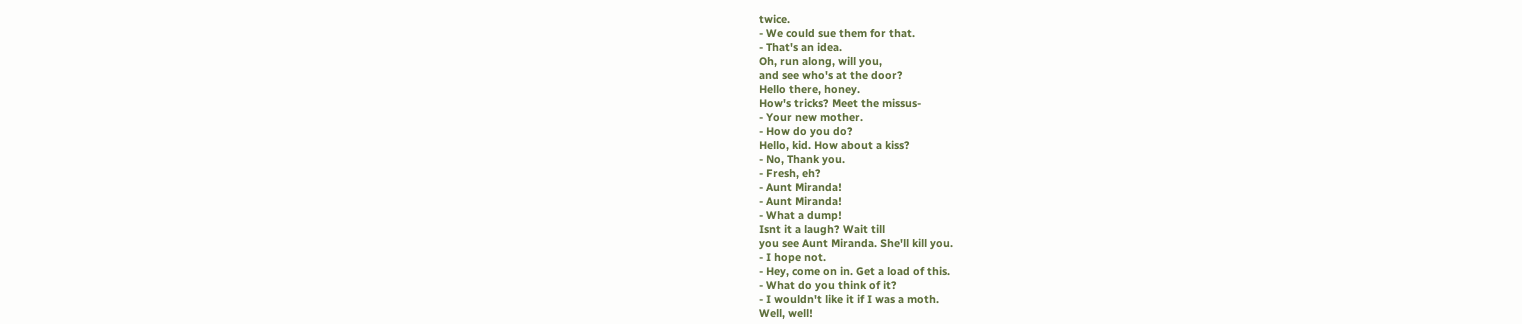twice.
- We could sue them for that.
- That's an idea.
Oh, run along, will you,
and see who's at the door?
Hello there, honey.
How's tricks? Meet the missus-
- Your new mother.
- How do you do?
Hello, kid. How about a kiss?
- No, Thank you.
- Fresh, eh?
- Aunt Miranda!
- Aunt Miranda!
- What a dump!
Isnt it a laugh? Wait till
you see Aunt Miranda. She'll kill you.
- I hope not.
- Hey, come on in. Get a load of this.
- What do you think of it?
- I wouldn't like it if I was a moth.
Well, well!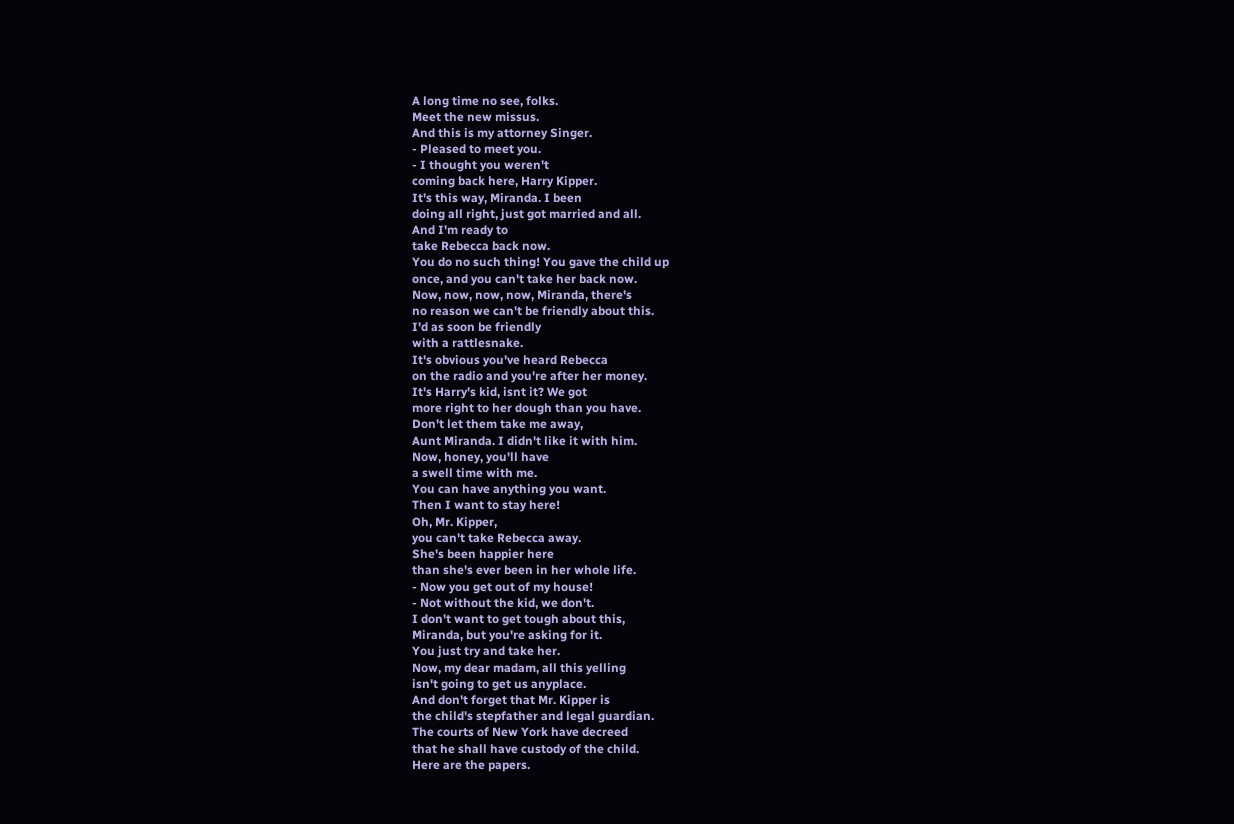A long time no see, folks.
Meet the new missus.
And this is my attorney Singer.
- Pleased to meet you.
- I thought you weren't
coming back here, Harry Kipper.
It's this way, Miranda. I been
doing all right, just got married and all.
And I'm ready to
take Rebecca back now.
You do no such thing! You gave the child up
once, and you can't take her back now.
Now, now, now, now, Miranda, there's
no reason we can't be friendly about this.
I'd as soon be friendly
with a rattlesnake.
It's obvious you've heard Rebecca
on the radio and you're after her money.
It's Harry's kid, isnt it? We got
more right to her dough than you have.
Don't let them take me away,
Aunt Miranda. I didn't like it with him.
Now, honey, you'll have
a swell time with me.
You can have anything you want.
Then I want to stay here!
Oh, Mr. Kipper,
you can't take Rebecca away.
She's been happier here
than she's ever been in her whole life.
- Now you get out of my house!
- Not without the kid, we don't.
I don't want to get tough about this,
Miranda, but you're asking for it.
You just try and take her.
Now, my dear madam, all this yelling
isn't going to get us anyplace.
And don't forget that Mr. Kipper is
the child's stepfather and legal guardian.
The courts of New York have decreed
that he shall have custody of the child.
Here are the papers.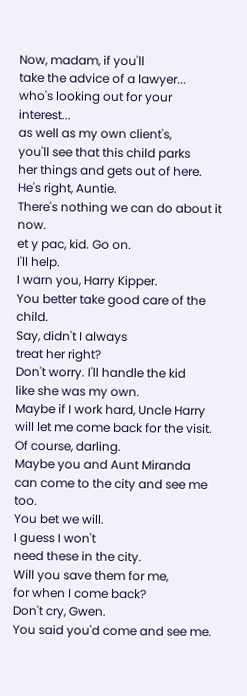Now, madam, if you'll
take the advice of a lawyer...
who's looking out for your interest...
as well as my own client's,
you'll see that this child parks
her things and gets out of here.
He's right, Auntie.
There's nothing we can do about it now.
et y pac, kid. Go on.
I'll help.
I warn you, Harry Kipper.
You better take good care of the child.
Say, didn't I always
treat her right?
Don't worry. I'll handle the kid
like she was my own.
Maybe if I work hard, Uncle Harry
will let me come back for the visit.
Of course, darling.
Maybe you and Aunt Miranda
can come to the city and see me too.
You bet we will.
I guess I won't
need these in the city.
Will you save them for me,
for when I come back?
Don't cry, Gwen.
You said you'd come and see me.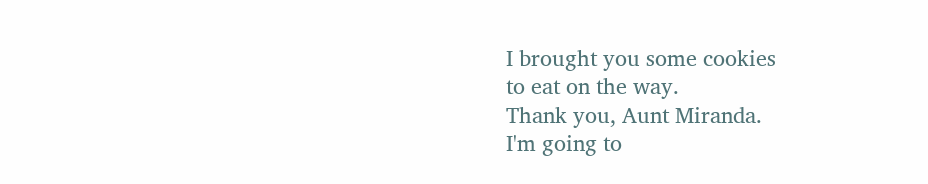I brought you some cookies
to eat on the way.
Thank you, Aunt Miranda.
I'm going to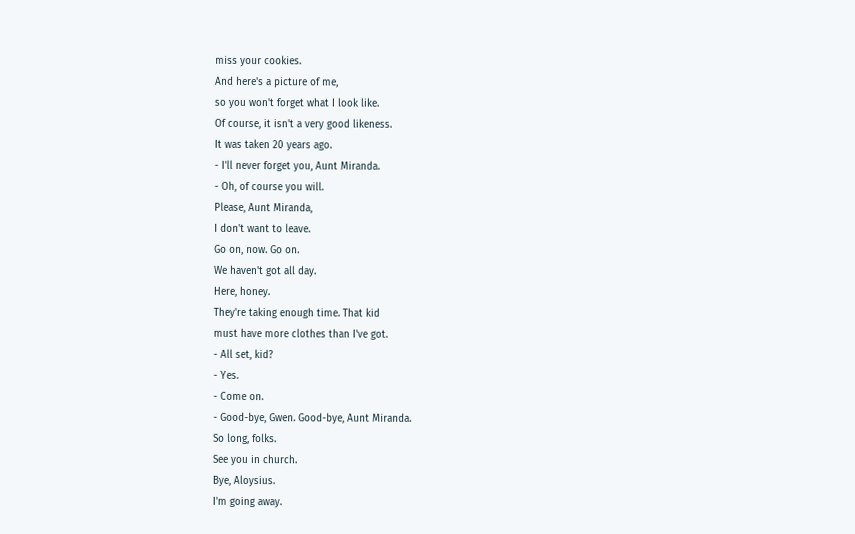miss your cookies.
And here's a picture of me,
so you won't forget what I look like.
Of course, it isn't a very good likeness.
It was taken 20 years ago.
- I'll never forget you, Aunt Miranda.
- Oh, of course you will.
Please, Aunt Miranda,
I don't want to leave.
Go on, now. Go on.
We haven't got all day.
Here, honey.
They're taking enough time. That kid
must have more clothes than I've got.
- All set, kid?
- Yes.
- Come on.
- Good-bye, Gwen. Good-bye, Aunt Miranda.
So long, folks.
See you in church.
Bye, Aloysius.
I'm going away.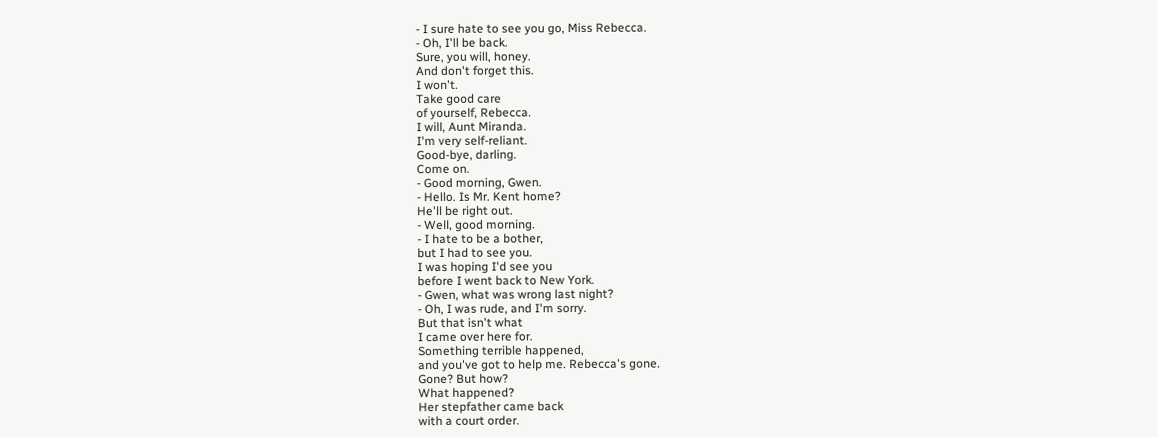- I sure hate to see you go, Miss Rebecca.
- Oh, I'll be back.
Sure, you will, honey.
And don't forget this.
I won't.
Take good care
of yourself, Rebecca.
I will, Aunt Miranda.
I'm very self-reliant.
Good-bye, darling.
Come on.
- Good morning, Gwen.
- Hello. Is Mr. Kent home?
He'll be right out.
- Well, good morning.
- I hate to be a bother,
but I had to see you.
I was hoping I'd see you
before I went back to New York.
- Gwen, what was wrong last night?
- Oh, I was rude, and I'm sorry.
But that isn't what
I came over here for.
Something terrible happened,
and you've got to help me. Rebecca's gone.
Gone? But how?
What happened?
Her stepfather came back
with a court order.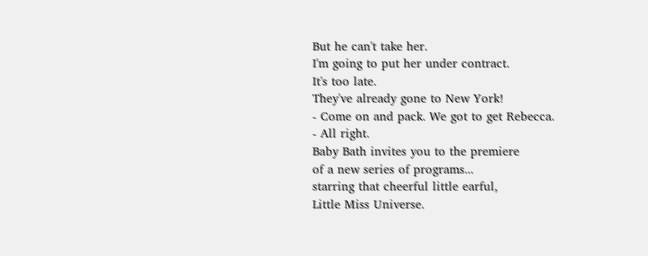But he can't take her.
I'm going to put her under contract.
It's too late.
They've already gone to New York!
- Come on and pack. We got to get Rebecca.
- All right.
Baby Bath invites you to the premiere
of a new series of programs...
starring that cheerful little earful,
Little Miss Universe.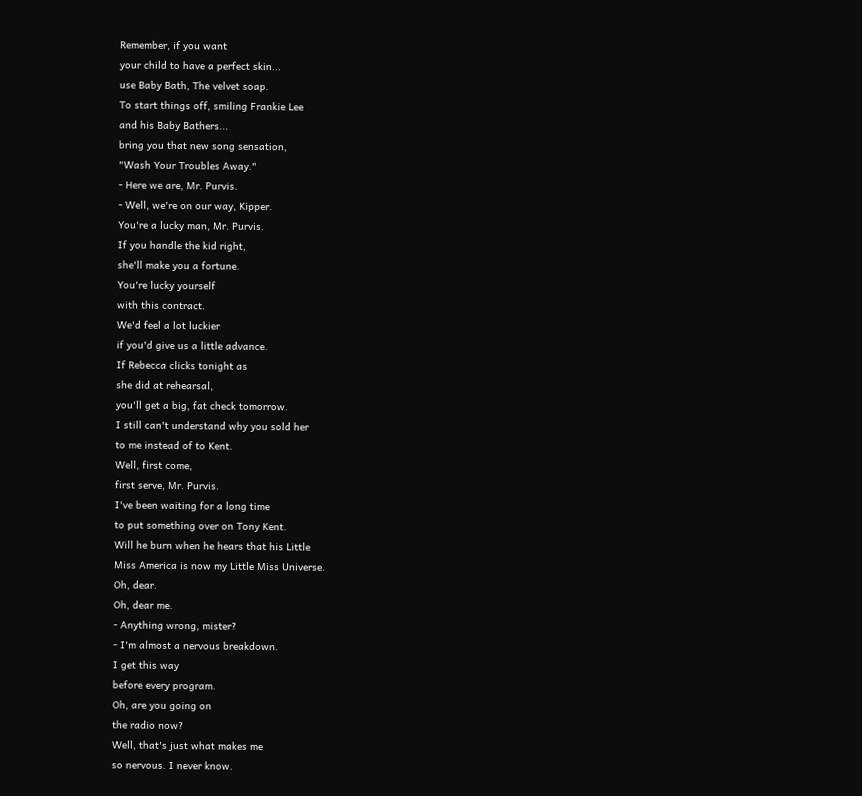Remember, if you want
your child to have a perfect skin...
use Baby Bath, The velvet soap.
To start things off, smiling Frankie Lee
and his Baby Bathers...
bring you that new song sensation,
"Wash Your Troubles Away."
- Here we are, Mr. Purvis.
- Well, we're on our way, Kipper.
You're a lucky man, Mr. Purvis.
If you handle the kid right,
she'll make you a fortune.
You're lucky yourself
with this contract.
We'd feel a lot luckier
if you'd give us a little advance.
If Rebecca clicks tonight as
she did at rehearsal,
you'll get a big, fat check tomorrow.
I still can't understand why you sold her
to me instead of to Kent.
Well, first come,
first serve, Mr. Purvis.
I've been waiting for a long time
to put something over on Tony Kent.
Will he burn when he hears that his Little
Miss America is now my Little Miss Universe.
Oh, dear.
Oh, dear me.
- Anything wrong, mister?
- I'm almost a nervous breakdown.
I get this way
before every program.
Oh, are you going on
the radio now?
Well, that's just what makes me
so nervous. I never know.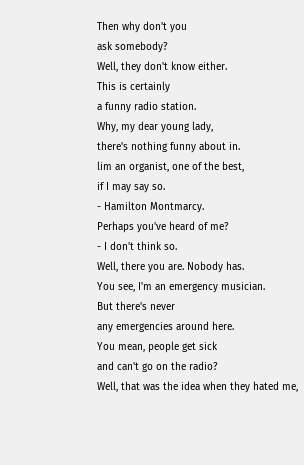Then why don't you
ask somebody?
Well, they don't know either.
This is certainly
a funny radio station.
Why, my dear young lady,
there's nothing funny about in.
lim an organist, one of the best,
if I may say so.
- Hamilton Montmarcy.
Perhaps you've heard of me?
- I don't think so.
Well, there you are. Nobody has.
You see, I'm an emergency musician.
But there's never
any emergencies around here.
You mean, people get sick
and can't go on the radio?
Well, that was the idea when they hated me,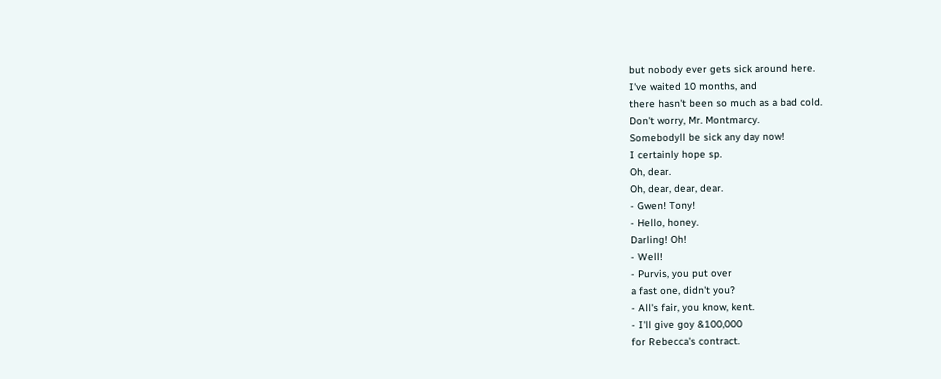but nobody ever gets sick around here.
I've waited 10 months, and
there hasn't been so much as a bad cold.
Don't worry, Mr. Montmarcy.
Somebodyll be sick any day now!
I certainly hope sp.
Oh, dear.
Oh, dear, dear, dear.
- Gwen! Tony!
- Hello, honey.
Darling! Oh!
- Well!
- Purvis, you put over
a fast one, didn't you?
- All's fair, you know, kent.
- I'll give goy &100,000
for Rebecca's contract.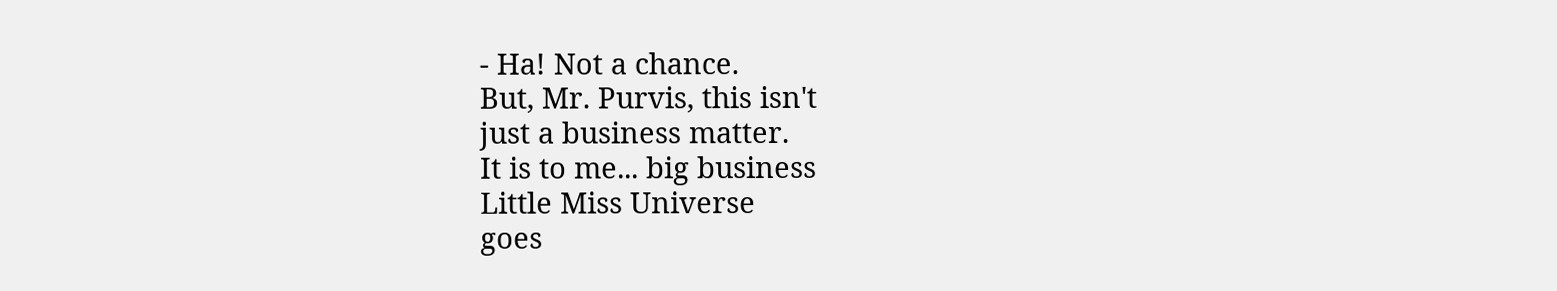- Ha! Not a chance.
But, Mr. Purvis, this isn't
just a business matter.
It is to me... big business
Little Miss Universe
goes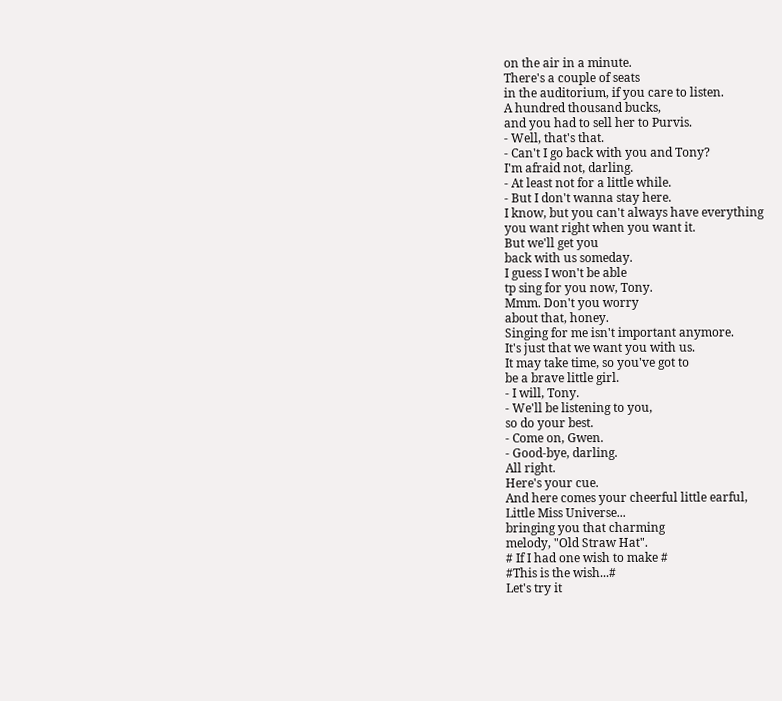on the air in a minute.
There's a couple of seats
in the auditorium, if you care to listen.
A hundred thousand bucks,
and you had to sell her to Purvis.
- Well, that's that.
- Can't I go back with you and Tony?
I'm afraid not, darling.
- At least not for a little while.
- But I don't wanna stay here.
I know, but you can't always have everything
you want right when you want it.
But we'll get you
back with us someday.
I guess I won't be able
tp sing for you now, Tony.
Mmm. Don't you worry
about that, honey.
Singing for me isn't important anymore.
It's just that we want you with us.
It may take time, so you've got to
be a brave little girl.
- I will, Tony.
- We'll be listening to you,
so do your best.
- Come on, Gwen.
- Good-bye, darling.
All right.
Here's your cue.
And here comes your cheerful little earful,
Little Miss Universe...
bringing you that charming
melody, "Old Straw Hat".
# If I had one wish to make #
#This is the wish...#
Let's try it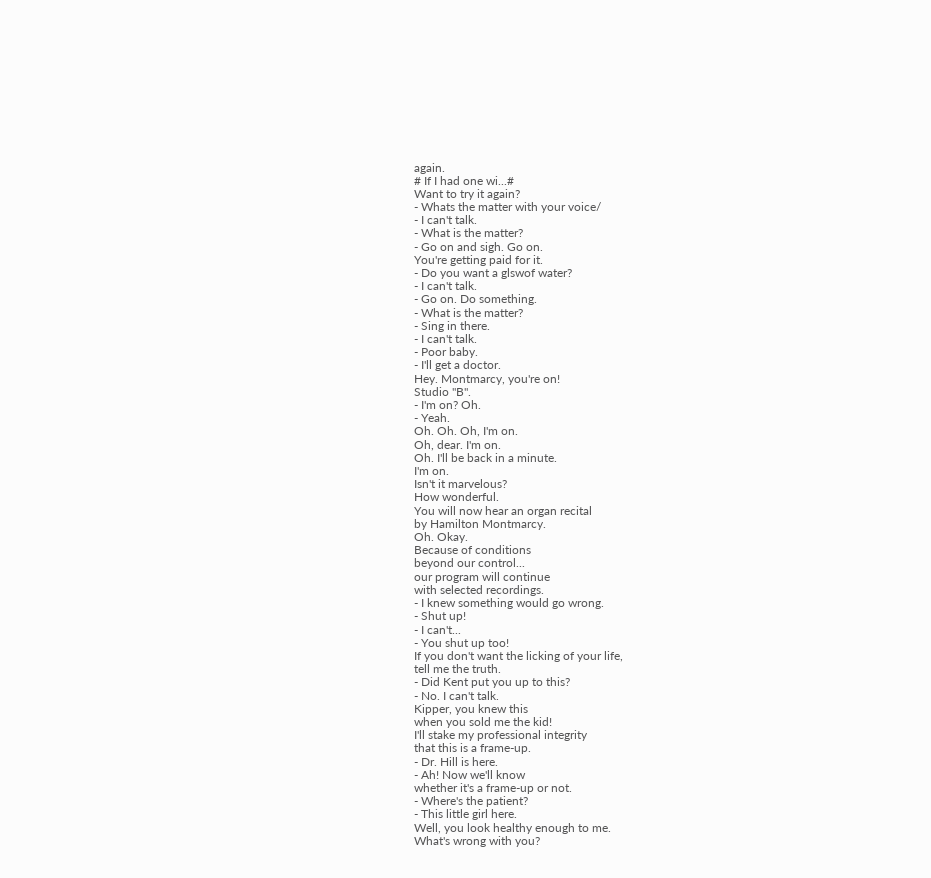again.
# If I had one wi...#
Want to try it again?
- Whats the matter with your voice/
- I can't talk.
- What is the matter?
- Go on and sigh. Go on.
You're getting paid for it.
- Do you want a glswof water?
- I can't talk.
- Go on. Do something.
- What is the matter?
- Sing in there.
- I can't talk.
- Poor baby.
- I'll get a doctor.
Hey. Montmarcy, you're on!
Studio "B".
- I'm on? Oh.
- Yeah.
Oh. Oh. Oh, I'm on.
Oh, dear. I'm on.
Oh. I'll be back in a minute.
I'm on.
Isn't it marvelous?
How wonderful.
You will now hear an organ recital
by Hamilton Montmarcy.
Oh. Okay.
Because of conditions
beyond our control...
our program will continue
with selected recordings.
- I knew something would go wrong.
- Shut up!
- I can't...
- You shut up too!
If you don't want the licking of your life,
tell me the truth.
- Did Kent put you up to this?
- No. I can't talk.
Kipper, you knew this
when you sold me the kid!
I'll stake my professional integrity
that this is a frame-up.
- Dr. Hill is here.
- Ah! Now we'll know
whether it's a frame-up or not.
- Where's the patient?
- This little girl here.
Well, you look healthy enough to me.
What's wrong with you?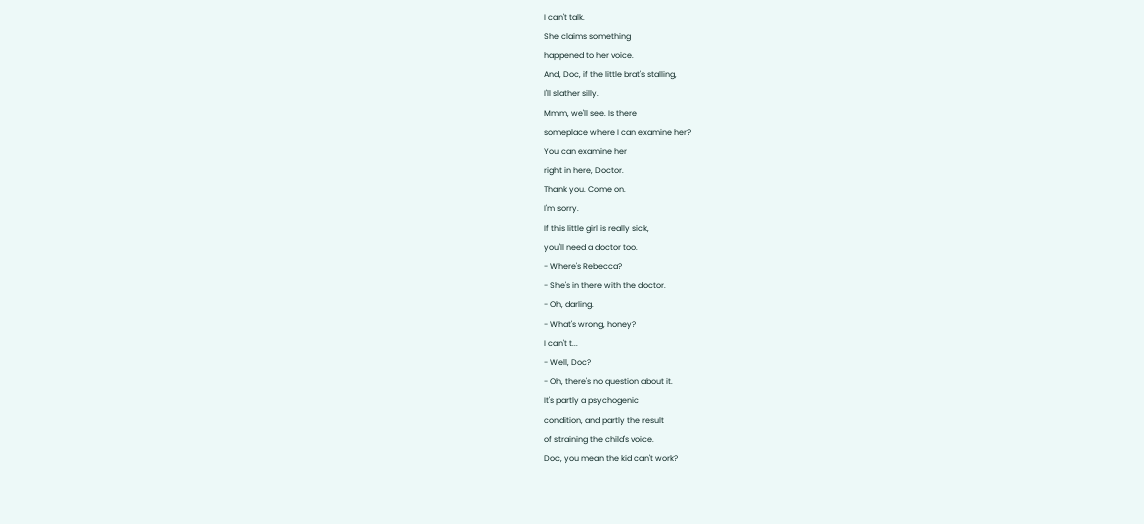I can't talk.
She claims something
happened to her voice.
And, Doc, if the little brat's stalling,
I'll slather silly.
Mmm, we'll see. Is there
someplace where I can examine her?
You can examine her
right in here, Doctor.
Thank you. Come on.
I'm sorry.
If this little girl is really sick,
you'll need a doctor too.
- Where's Rebecca?
- She's in there with the doctor.
- Oh, darling.
- What's wrong, honey?
I can't t...
- Well, Doc?
- Oh, there's no question about it.
It's partly a psychogenic
condition, and partly the result
of straining the child's voice.
Doc, you mean the kid can't work?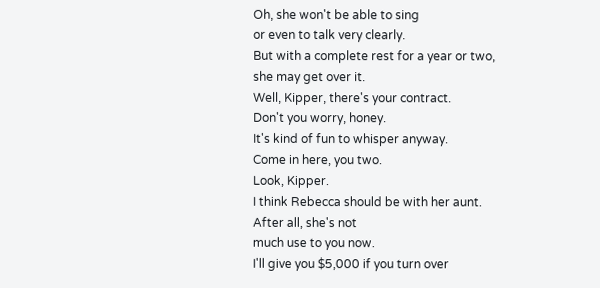Oh, she won't be able to sing
or even to talk very clearly.
But with a complete rest for a year or two,
she may get over it.
Well, Kipper, there's your contract.
Don't you worry, honey.
It's kind of fun to whisper anyway.
Come in here, you two.
Look, Kipper.
I think Rebecca should be with her aunt.
After all, she's not
much use to you now.
I'll give you $5,000 if you turn over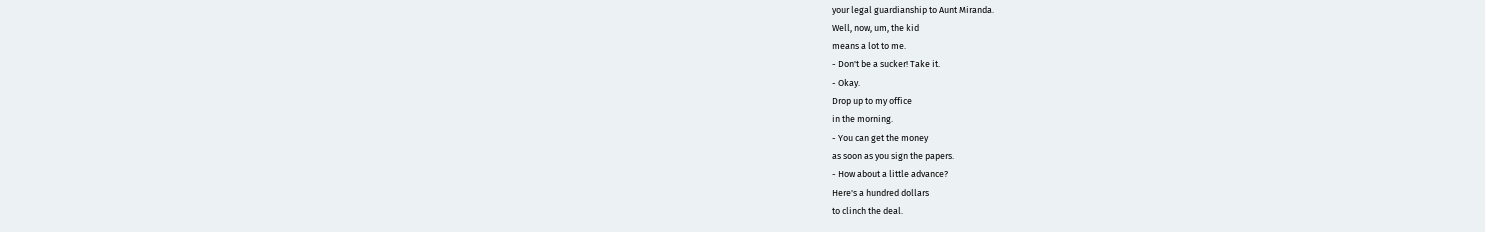your legal guardianship to Aunt Miranda.
Well, now, um, the kid
means a lot to me.
- Don't be a sucker! Take it.
- Okay.
Drop up to my office
in the morning.
- You can get the money
as soon as you sign the papers.
- How about a little advance?
Here's a hundred dollars
to clinch the deal.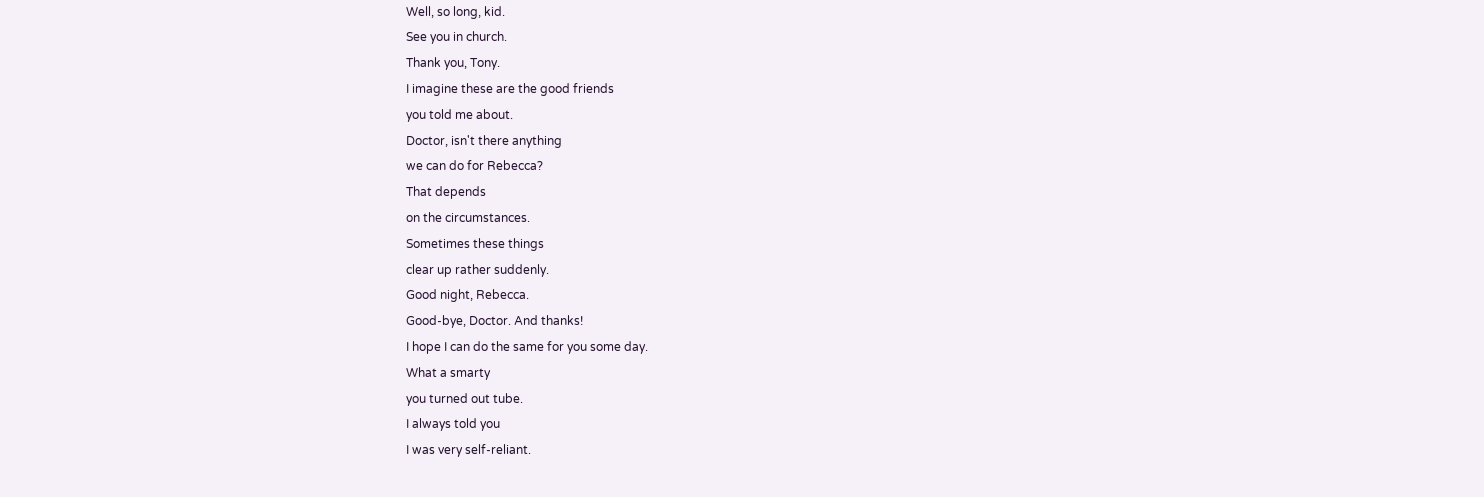Well, so long, kid.
See you in church.
Thank you, Tony.
I imagine these are the good friends
you told me about.
Doctor, isn't there anything
we can do for Rebecca?
That depends
on the circumstances.
Sometimes these things
clear up rather suddenly.
Good night, Rebecca.
Good-bye, Doctor. And thanks!
I hope I can do the same for you some day.
What a smarty
you turned out tube.
I always told you
I was very self-reliant.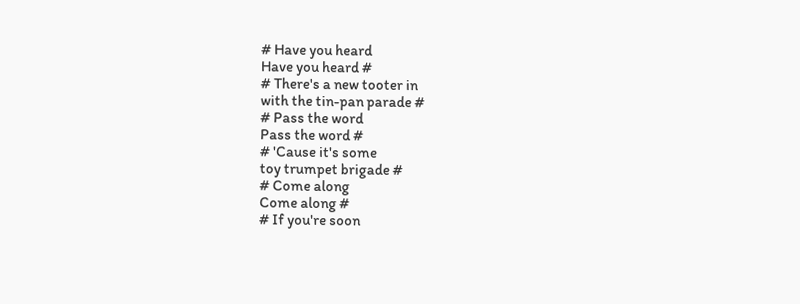# Have you heard
Have you heard #
# There's a new tooter in
with the tin-pan parade #
# Pass the word
Pass the word #
# 'Cause it's some
toy trumpet brigade #
# Come along
Come along #
# If you're soon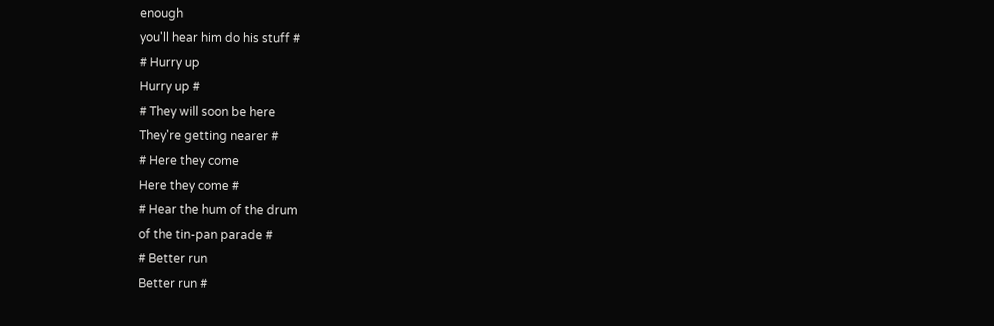enough
you'll hear him do his stuff #
# Hurry up
Hurry up #
# They will soon be here
They're getting nearer #
# Here they come
Here they come #
# Hear the hum of the drum
of the tin-pan parade #
# Better run
Better run #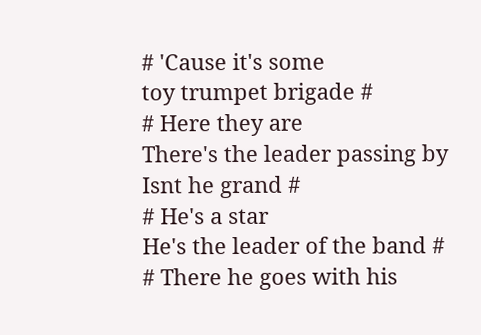# 'Cause it's some
toy trumpet brigade #
# Here they are
There's the leader passing by
Isnt he grand #
# He's a star
He's the leader of the band #
# There he goes with his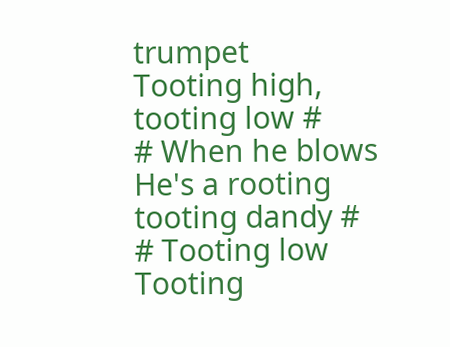trumpet
Tooting high, tooting low #
# When he blows
He's a rooting tooting dandy #
# Tooting low
Tooting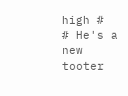high #
# He's a new tooter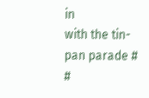in
with the tin-pan parade #
#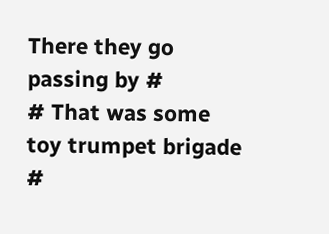There they go
passing by #
# That was some
toy trumpet brigade #